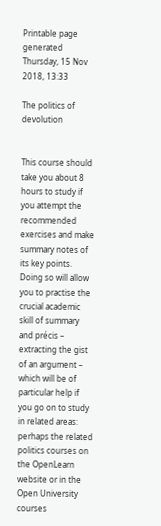Printable page generated Thursday, 15 Nov 2018, 13:33

The politics of devolution


This course should take you about 8 hours to study if you attempt the recommended exercises and make summary notes of its key points. Doing so will allow you to practise the crucial academic skill of summary and précis – extracting the gist of an argument – which will be of particular help if you go on to study in related areas: perhaps the related politics courses on the OpenLearn website or in the Open University courses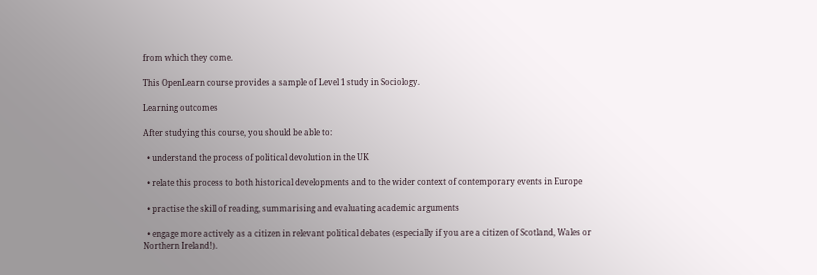from which they come.

This OpenLearn course provides a sample of Level 1 study in Sociology.

Learning outcomes

After studying this course, you should be able to:

  • understand the process of political devolution in the UK

  • relate this process to both historical developments and to the wider context of contemporary events in Europe

  • practise the skill of reading, summarising and evaluating academic arguments

  • engage more actively as a citizen in relevant political debates (especially if you are a citizen of Scotland, Wales or Northern Ireland!).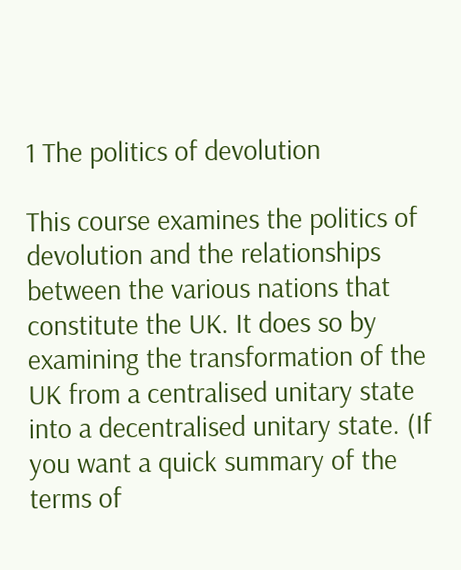1 The politics of devolution

This course examines the politics of devolution and the relationships between the various nations that constitute the UK. It does so by examining the transformation of the UK from a centralised unitary state into a decentralised unitary state. (If you want a quick summary of the terms of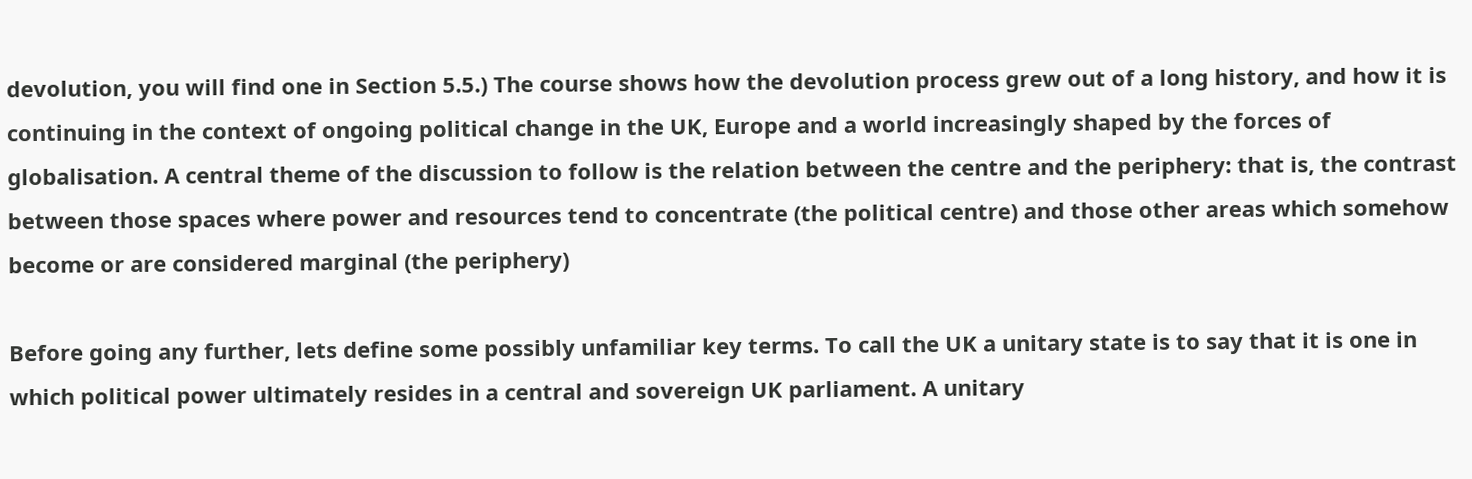devolution, you will find one in Section 5.5.) The course shows how the devolution process grew out of a long history, and how it is continuing in the context of ongoing political change in the UK, Europe and a world increasingly shaped by the forces of globalisation. A central theme of the discussion to follow is the relation between the centre and the periphery: that is, the contrast between those spaces where power and resources tend to concentrate (the political centre) and those other areas which somehow become or are considered marginal (the periphery)

Before going any further, lets define some possibly unfamiliar key terms. To call the UK a unitary state is to say that it is one in which political power ultimately resides in a central and sovereign UK parliament. A unitary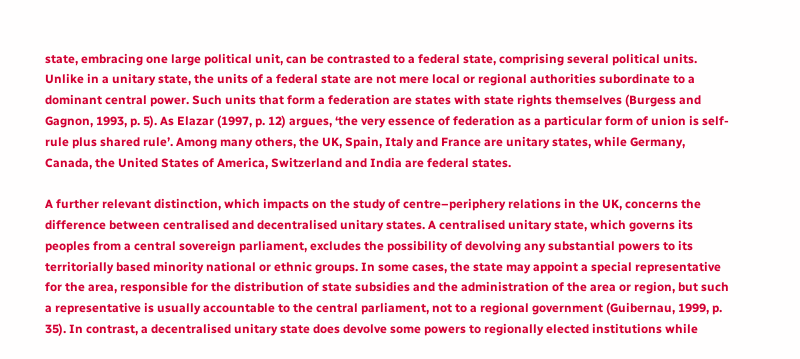state, embracing one large political unit, can be contrasted to a federal state, comprising several political units. Unlike in a unitary state, the units of a federal state are not mere local or regional authorities subordinate to a dominant central power. Such units that form a federation are states with state rights themselves (Burgess and Gagnon, 1993, p. 5). As Elazar (1997, p. 12) argues, ‘the very essence of federation as a particular form of union is self-rule plus shared rule’. Among many others, the UK, Spain, Italy and France are unitary states, while Germany, Canada, the United States of America, Switzerland and India are federal states.

A further relevant distinction, which impacts on the study of centre–periphery relations in the UK, concerns the difference between centralised and decentralised unitary states. A centralised unitary state, which governs its peoples from a central sovereign parliament, excludes the possibility of devolving any substantial powers to its territorially based minority national or ethnic groups. In some cases, the state may appoint a special representative for the area, responsible for the distribution of state subsidies and the administration of the area or region, but such a representative is usually accountable to the central parliament, not to a regional government (Guibernau, 1999, p. 35). In contrast, a decentralised unitary state does devolve some powers to regionally elected institutions while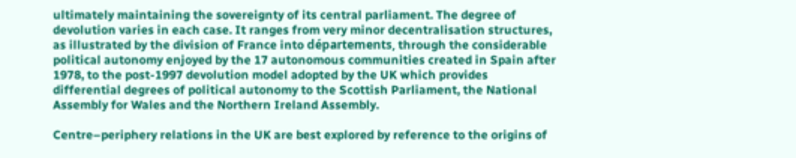ultimately maintaining the sovereignty of its central parliament. The degree of devolution varies in each case. It ranges from very minor decentralisation structures, as illustrated by the division of France into départements, through the considerable political autonomy enjoyed by the 17 autonomous communities created in Spain after 1978, to the post-1997 devolution model adopted by the UK which provides differential degrees of political autonomy to the Scottish Parliament, the National Assembly for Wales and the Northern Ireland Assembly.

Centre–periphery relations in the UK are best explored by reference to the origins of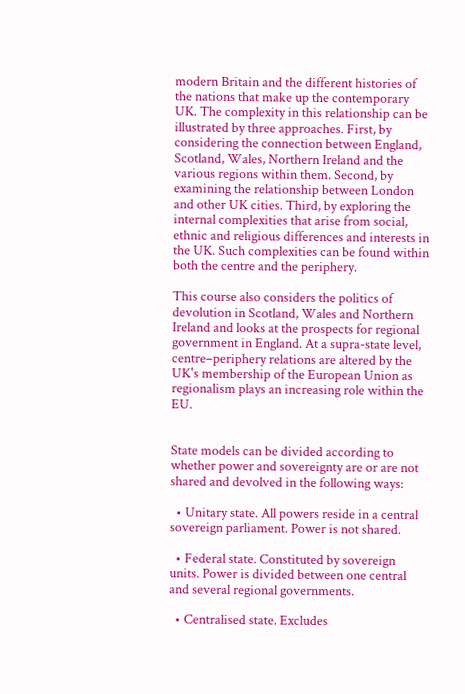modern Britain and the different histories of the nations that make up the contemporary UK. The complexity in this relationship can be illustrated by three approaches. First, by considering the connection between England, Scotland, Wales, Northern Ireland and the various regions within them. Second, by examining the relationship between London and other UK cities. Third, by exploring the internal complexities that arise from social, ethnic and religious differences and interests in the UK. Such complexities can be found within both the centre and the periphery.

This course also considers the politics of devolution in Scotland, Wales and Northern Ireland and looks at the prospects for regional government in England. At a supra-state level, centre–periphery relations are altered by the UK's membership of the European Union as regionalism plays an increasing role within the EU.


State models can be divided according to whether power and sovereignty are or are not shared and devolved in the following ways:

  • Unitary state. All powers reside in a central sovereign parliament. Power is not shared.

  • Federal state. Constituted by sovereign units. Power is divided between one central and several regional governments.

  • Centralised state. Excludes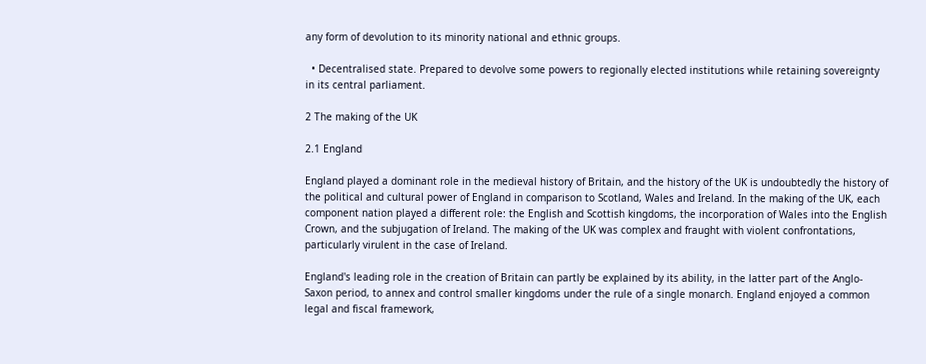any form of devolution to its minority national and ethnic groups.

  • Decentralised state. Prepared to devolve some powers to regionally elected institutions while retaining sovereignty in its central parliament.

2 The making of the UK

2.1 England

England played a dominant role in the medieval history of Britain, and the history of the UK is undoubtedly the history of the political and cultural power of England in comparison to Scotland, Wales and Ireland. In the making of the UK, each component nation played a different role: the English and Scottish kingdoms, the incorporation of Wales into the English Crown, and the subjugation of Ireland. The making of the UK was complex and fraught with violent confrontations, particularly virulent in the case of Ireland.

England's leading role in the creation of Britain can partly be explained by its ability, in the latter part of the Anglo-Saxon period, to annex and control smaller kingdoms under the rule of a single monarch. England enjoyed a common legal and fiscal framework,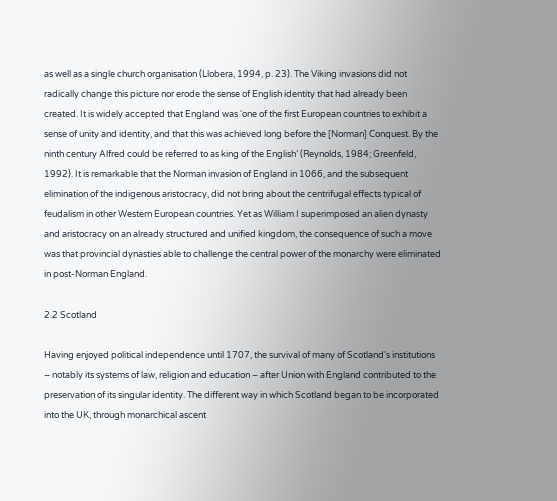as well as a single church organisation (Llobera, 1994, p. 23). The Viking invasions did not radically change this picture nor erode the sense of English identity that had already been created. It is widely accepted that England was ‘one of the first European countries to exhibit a sense of unity and identity, and that this was achieved long before the [Norman] Conquest. By the ninth century Alfred could be referred to as king of the English’ (Reynolds, 1984; Greenfeld, 1992). It is remarkable that the Norman invasion of England in 1066, and the subsequent elimination of the indigenous aristocracy, did not bring about the centrifugal effects typical of feudalism in other Western European countries. Yet as William I superimposed an alien dynasty and aristocracy on an already structured and unified kingdom, the consequence of such a move was that provincial dynasties able to challenge the central power of the monarchy were eliminated in post-Norman England.

2.2 Scotland

Having enjoyed political independence until 1707, the survival of many of Scotland's institutions – notably its systems of law, religion and education – after Union with England contributed to the preservation of its singular identity. The different way in which Scotland began to be incorporated into the UK, through monarchical ascent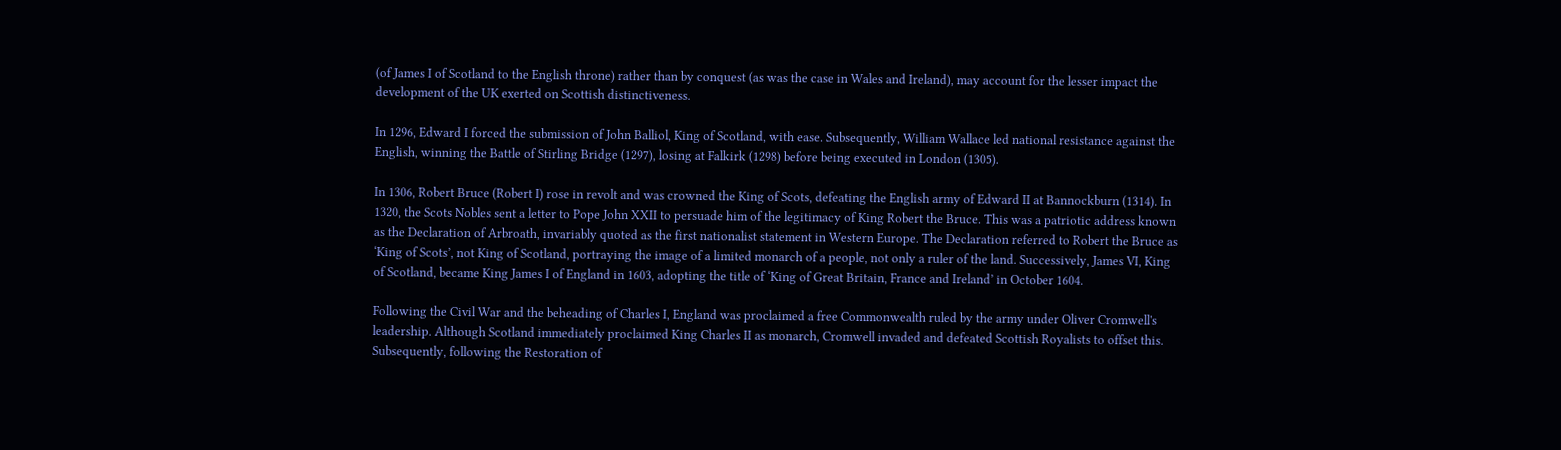(of James I of Scotland to the English throne) rather than by conquest (as was the case in Wales and Ireland), may account for the lesser impact the development of the UK exerted on Scottish distinctiveness.

In 1296, Edward I forced the submission of John Balliol, King of Scotland, with ease. Subsequently, William Wallace led national resistance against the English, winning the Battle of Stirling Bridge (1297), losing at Falkirk (1298) before being executed in London (1305).

In 1306, Robert Bruce (Robert I) rose in revolt and was crowned the King of Scots, defeating the English army of Edward II at Bannockburn (1314). In 1320, the Scots Nobles sent a letter to Pope John XXII to persuade him of the legitimacy of King Robert the Bruce. This was a patriotic address known as the Declaration of Arbroath, invariably quoted as the first nationalist statement in Western Europe. The Declaration referred to Robert the Bruce as ‘King of Scots’, not King of Scotland, portraying the image of a limited monarch of a people, not only a ruler of the land. Successively, James VI, King of Scotland, became King James I of England in 1603, adopting the title of ‘King of Great Britain, France and Ireland’ in October 1604.

Following the Civil War and the beheading of Charles I, England was proclaimed a free Commonwealth ruled by the army under Oliver Cromwell's leadership. Although Scotland immediately proclaimed King Charles II as monarch, Cromwell invaded and defeated Scottish Royalists to offset this. Subsequently, following the Restoration of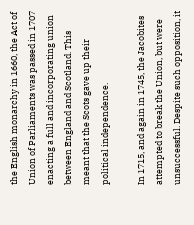the English monarchy in 1660, the Act of Union of Parliaments was passed in 1707 enacting a full and incorporating union between England and Scotland. This meant that the Scots gave up their political independence.

In 1715, and again in 1745, the Jacobites attempted to break the Union, but were unsuccessful. Despite such opposition, it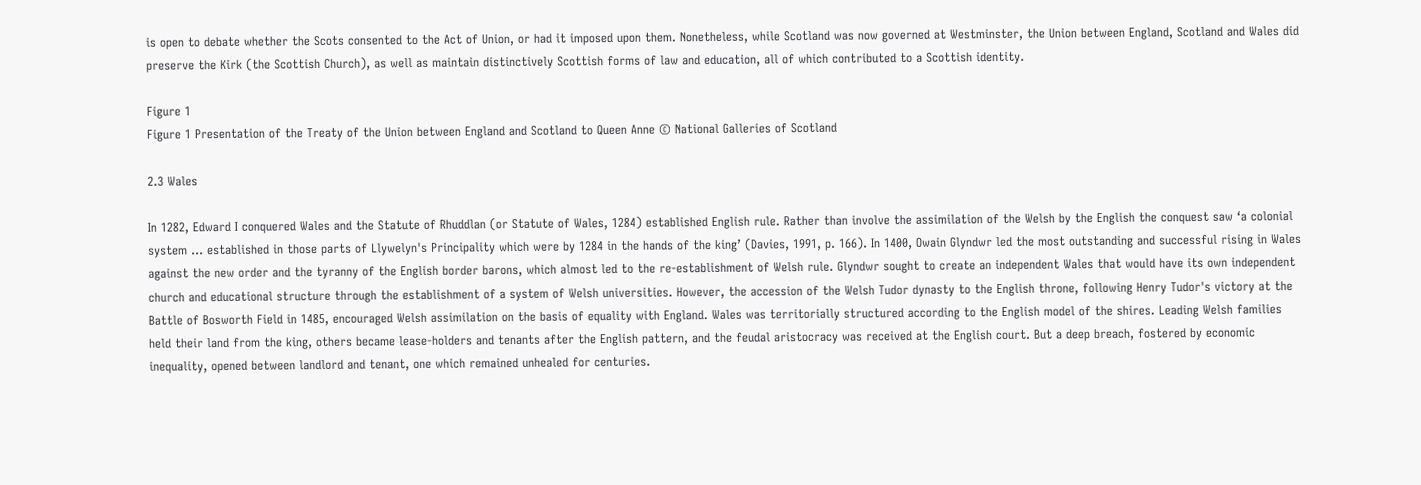is open to debate whether the Scots consented to the Act of Union, or had it imposed upon them. Nonetheless, while Scotland was now governed at Westminster, the Union between England, Scotland and Wales did preserve the Kirk (the Scottish Church), as well as maintain distinctively Scottish forms of law and education, all of which contributed to a Scottish identity.

Figure 1
Figure 1 Presentation of the Treaty of the Union between England and Scotland to Queen Anne © National Galleries of Scotland

2.3 Wales

In 1282, Edward I conquered Wales and the Statute of Rhuddlan (or Statute of Wales, 1284) established English rule. Rather than involve the assimilation of the Welsh by the English the conquest saw ‘a colonial system … established in those parts of Llywelyn's Principality which were by 1284 in the hands of the king’ (Davies, 1991, p. 166). In 1400, Owain Glyndwr led the most outstanding and successful rising in Wales against the new order and the tyranny of the English border barons, which almost led to the re-establishment of Welsh rule. Glyndwr sought to create an independent Wales that would have its own independent church and educational structure through the establishment of a system of Welsh universities. However, the accession of the Welsh Tudor dynasty to the English throne, following Henry Tudor's victory at the Battle of Bosworth Field in 1485, encouraged Welsh assimilation on the basis of equality with England. Wales was territorially structured according to the English model of the shires. Leading Welsh families held their land from the king, others became lease-holders and tenants after the English pattern, and the feudal aristocracy was received at the English court. But a deep breach, fostered by economic inequality, opened between landlord and tenant, one which remained unhealed for centuries.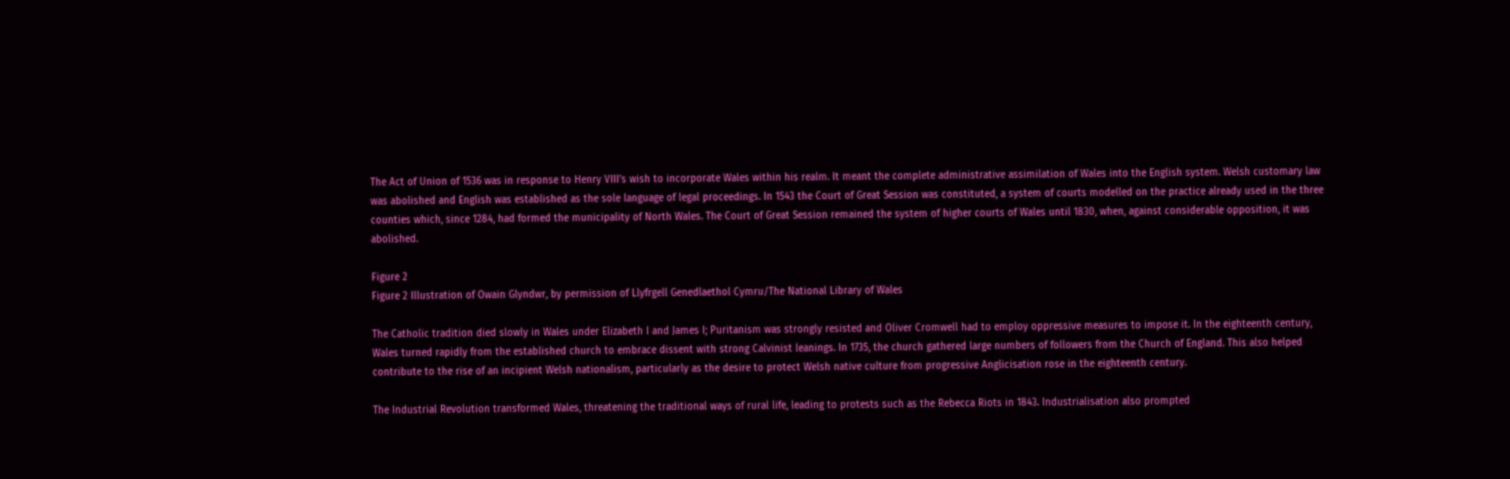The Act of Union of 1536 was in response to Henry VIII's wish to incorporate Wales within his realm. It meant the complete administrative assimilation of Wales into the English system. Welsh customary law was abolished and English was established as the sole language of legal proceedings. In 1543 the Court of Great Session was constituted, a system of courts modelled on the practice already used in the three counties which, since 1284, had formed the municipality of North Wales. The Court of Great Session remained the system of higher courts of Wales until 1830, when, against considerable opposition, it was abolished.

Figure 2
Figure 2 Illustration of Owain Glyndwr, by permission of Llyfrgell Genedlaethol Cymru/The National Library of Wales

The Catholic tradition died slowly in Wales under Elizabeth I and James I; Puritanism was strongly resisted and Oliver Cromwell had to employ oppressive measures to impose it. In the eighteenth century, Wales turned rapidly from the established church to embrace dissent with strong Calvinist leanings. In 1735, the church gathered large numbers of followers from the Church of England. This also helped contribute to the rise of an incipient Welsh nationalism, particularly as the desire to protect Welsh native culture from progressive Anglicisation rose in the eighteenth century.

The Industrial Revolution transformed Wales, threatening the traditional ways of rural life, leading to protests such as the Rebecca Riots in 1843. Industrialisation also prompted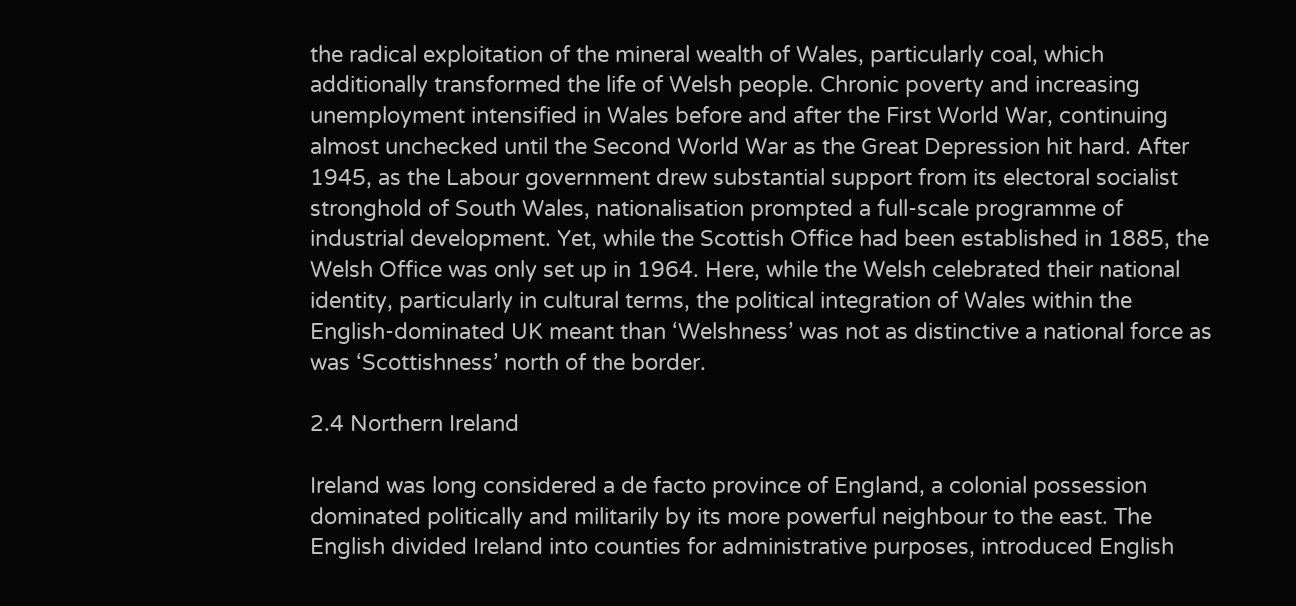the radical exploitation of the mineral wealth of Wales, particularly coal, which additionally transformed the life of Welsh people. Chronic poverty and increasing unemployment intensified in Wales before and after the First World War, continuing almost unchecked until the Second World War as the Great Depression hit hard. After 1945, as the Labour government drew substantial support from its electoral socialist stronghold of South Wales, nationalisation prompted a full-scale programme of industrial development. Yet, while the Scottish Office had been established in 1885, the Welsh Office was only set up in 1964. Here, while the Welsh celebrated their national identity, particularly in cultural terms, the political integration of Wales within the English-dominated UK meant than ‘Welshness’ was not as distinctive a national force as was ‘Scottishness’ north of the border.

2.4 Northern Ireland

Ireland was long considered a de facto province of England, a colonial possession dominated politically and militarily by its more powerful neighbour to the east. The English divided Ireland into counties for administrative purposes, introduced English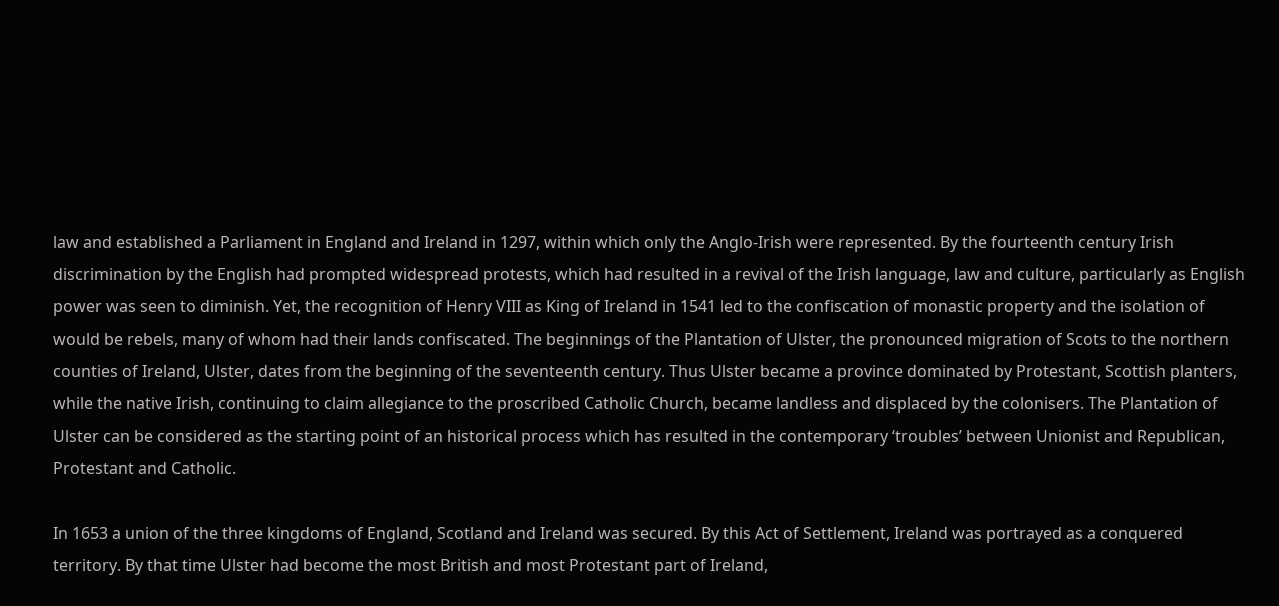law and established a Parliament in England and Ireland in 1297, within which only the Anglo-Irish were represented. By the fourteenth century Irish discrimination by the English had prompted widespread protests, which had resulted in a revival of the Irish language, law and culture, particularly as English power was seen to diminish. Yet, the recognition of Henry VIII as King of Ireland in 1541 led to the confiscation of monastic property and the isolation of would be rebels, many of whom had their lands confiscated. The beginnings of the Plantation of Ulster, the pronounced migration of Scots to the northern counties of Ireland, Ulster, dates from the beginning of the seventeenth century. Thus Ulster became a province dominated by Protestant, Scottish planters, while the native Irish, continuing to claim allegiance to the proscribed Catholic Church, became landless and displaced by the colonisers. The Plantation of Ulster can be considered as the starting point of an historical process which has resulted in the contemporary ‘troubles’ between Unionist and Republican, Protestant and Catholic.

In 1653 a union of the three kingdoms of England, Scotland and Ireland was secured. By this Act of Settlement, Ireland was portrayed as a conquered territory. By that time Ulster had become the most British and most Protestant part of Ireland,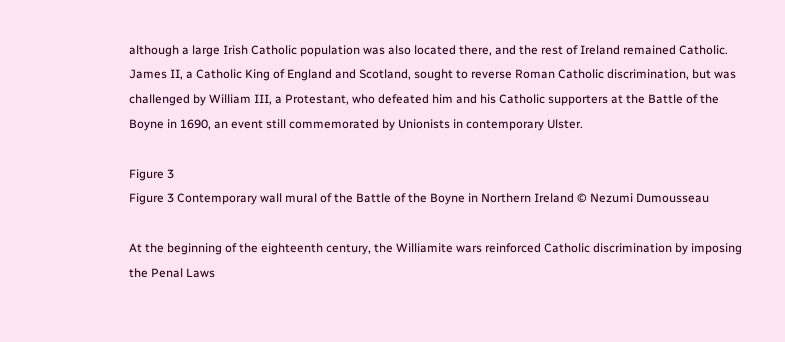although a large Irish Catholic population was also located there, and the rest of Ireland remained Catholic. James II, a Catholic King of England and Scotland, sought to reverse Roman Catholic discrimination, but was challenged by William III, a Protestant, who defeated him and his Catholic supporters at the Battle of the Boyne in 1690, an event still commemorated by Unionists in contemporary Ulster.

Figure 3
Figure 3 Contemporary wall mural of the Battle of the Boyne in Northern Ireland © Nezumi Dumousseau

At the beginning of the eighteenth century, the Williamite wars reinforced Catholic discrimination by imposing the Penal Laws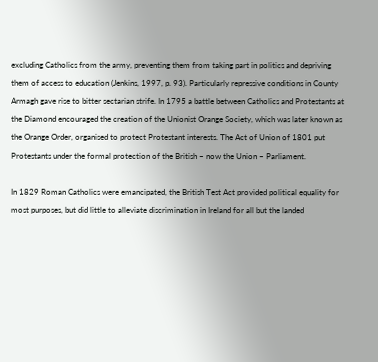excluding Catholics from the army, preventing them from taking part in politics and depriving them of access to education (Jenkins, 1997, p. 93). Particularly repressive conditions in County Armagh gave rise to bitter sectarian strife. In 1795 a battle between Catholics and Protestants at the Diamond encouraged the creation of the Unionist Orange Society, which was later known as the Orange Order, organised to protect Protestant interests. The Act of Union of 1801 put Protestants under the formal protection of the British – now the Union – Parliament.

In 1829 Roman Catholics were emancipated, the British Test Act provided political equality for most purposes, but did little to alleviate discrimination in Ireland for all but the landed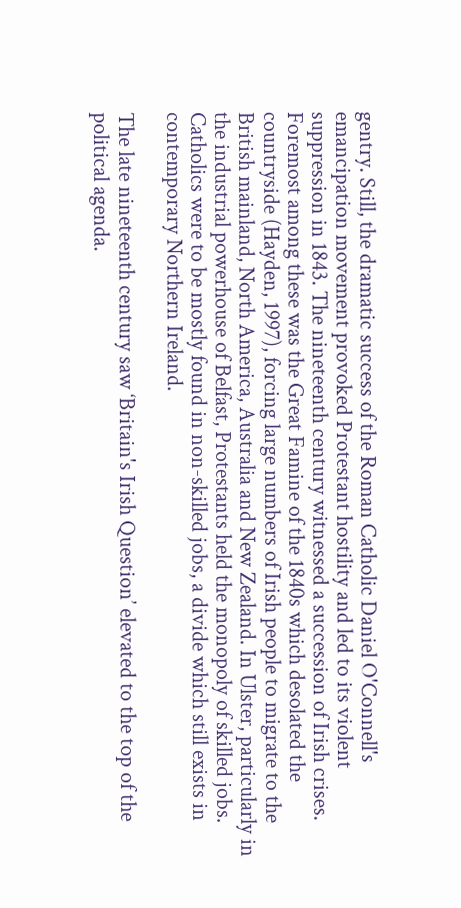gentry. Still, the dramatic success of the Roman Catholic Daniel O'Connell's emancipation movement provoked Protestant hostility and led to its violent suppression in 1843. The nineteenth century witnessed a succession of Irish crises. Foremost among these was the Great Famine of the 1840s which desolated the countryside (Hayden, 1997), forcing large numbers of Irish people to migrate to the British mainland, North America, Australia and New Zealand. In Ulster, particularly in the industrial powerhouse of Belfast, Protestants held the monopoly of skilled jobs. Catholics were to be mostly found in non-skilled jobs, a divide which still exists in contemporary Northern Ireland.

The late nineteenth century saw ‘Britain's Irish Question’ elevated to the top of the political agenda.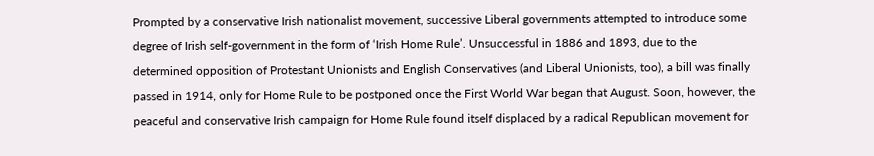Prompted by a conservative Irish nationalist movement, successive Liberal governments attempted to introduce some degree of Irish self-government in the form of ‘Irish Home Rule’. Unsuccessful in 1886 and 1893, due to the determined opposition of Protestant Unionists and English Conservatives (and Liberal Unionists, too), a bill was finally passed in 1914, only for Home Rule to be postponed once the First World War began that August. Soon, however, the peaceful and conservative Irish campaign for Home Rule found itself displaced by a radical Republican movement for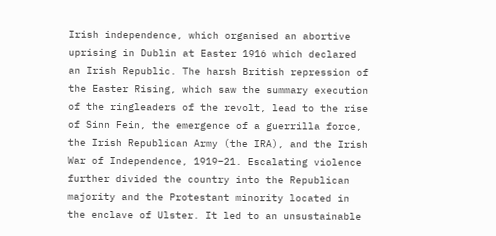Irish independence, which organised an abortive uprising in Dublin at Easter 1916 which declared an Irish Republic. The harsh British repression of the Easter Rising, which saw the summary execution of the ringleaders of the revolt, lead to the rise of Sinn Fein, the emergence of a guerrilla force, the Irish Republican Army (the IRA), and the Irish War of Independence, 1919–21. Escalating violence further divided the country into the Republican majority and the Protestant minority located in the enclave of Ulster. It led to an unsustainable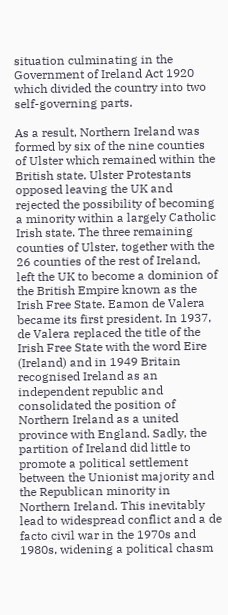situation culminating in the Government of Ireland Act 1920 which divided the country into two self-governing parts.

As a result, Northern Ireland was formed by six of the nine counties of Ulster which remained within the British state. Ulster Protestants opposed leaving the UK and rejected the possibility of becoming a minority within a largely Catholic Irish state. The three remaining counties of Ulster, together with the 26 counties of the rest of Ireland, left the UK to become a dominion of the British Empire known as the Irish Free State. Eamon de Valera became its first president. In 1937, de Valera replaced the title of the Irish Free State with the word Eire (Ireland) and in 1949 Britain recognised Ireland as an independent republic and consolidated the position of Northern Ireland as a united province with England. Sadly, the partition of Ireland did little to promote a political settlement between the Unionist majority and the Republican minority in Northern Ireland. This inevitably lead to widespread conflict and a de facto civil war in the 1970s and 1980s, widening a political chasm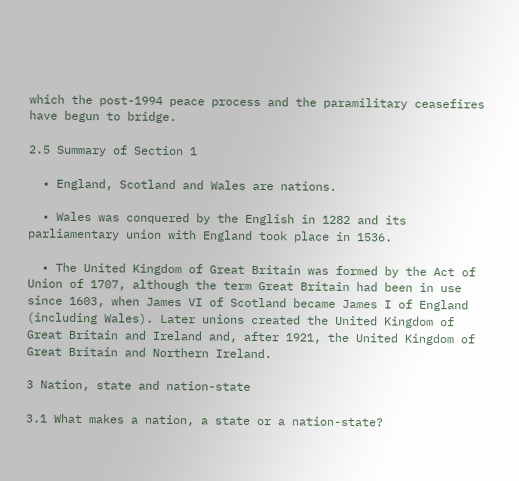which the post-1994 peace process and the paramilitary ceasefires have begun to bridge.

2.5 Summary of Section 1

  • England, Scotland and Wales are nations.

  • Wales was conquered by the English in 1282 and its parliamentary union with England took place in 1536.

  • The United Kingdom of Great Britain was formed by the Act of Union of 1707, although the term Great Britain had been in use since 1603, when James VI of Scotland became James I of England (including Wales). Later unions created the United Kingdom of Great Britain and Ireland and, after 1921, the United Kingdom of Great Britain and Northern Ireland.

3 Nation, state and nation-state

3.1 What makes a nation, a state or a nation-state?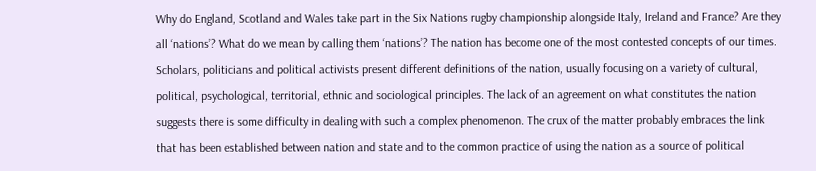Why do England, Scotland and Wales take part in the Six Nations rugby championship alongside Italy, Ireland and France? Are they all ‘nations’? What do we mean by calling them ‘nations’? The nation has become one of the most contested concepts of our times. Scholars, politicians and political activists present different definitions of the nation, usually focusing on a variety of cultural, political, psychological, territorial, ethnic and sociological principles. The lack of an agreement on what constitutes the nation suggests there is some difficulty in dealing with such a complex phenomenon. The crux of the matter probably embraces the link that has been established between nation and state and to the common practice of using the nation as a source of political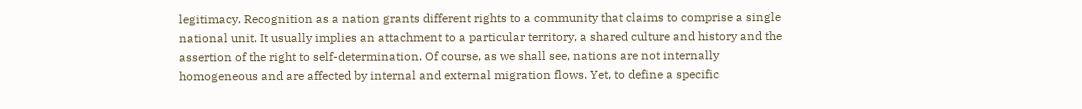legitimacy. Recognition as a nation grants different rights to a community that claims to comprise a single national unit. It usually implies an attachment to a particular territory, a shared culture and history and the assertion of the right to self-determination. Of course, as we shall see, nations are not internally homogeneous and are affected by internal and external migration flows. Yet, to define a specific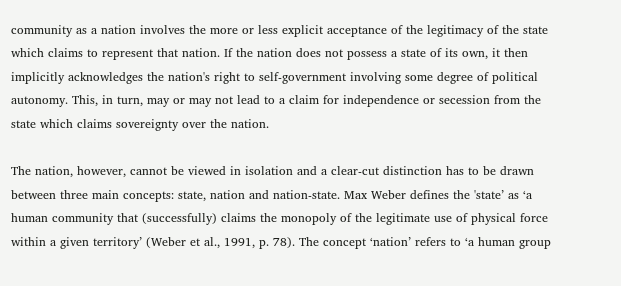community as a nation involves the more or less explicit acceptance of the legitimacy of the state which claims to represent that nation. If the nation does not possess a state of its own, it then implicitly acknowledges the nation's right to self-government involving some degree of political autonomy. This, in turn, may or may not lead to a claim for independence or secession from the state which claims sovereignty over the nation.

The nation, however, cannot be viewed in isolation and a clear-cut distinction has to be drawn between three main concepts: state, nation and nation-state. Max Weber defines the 'state’ as ‘a human community that (successfully) claims the monopoly of the legitimate use of physical force within a given territory’ (Weber et al., 1991, p. 78). The concept ‘nation’ refers to ‘a human group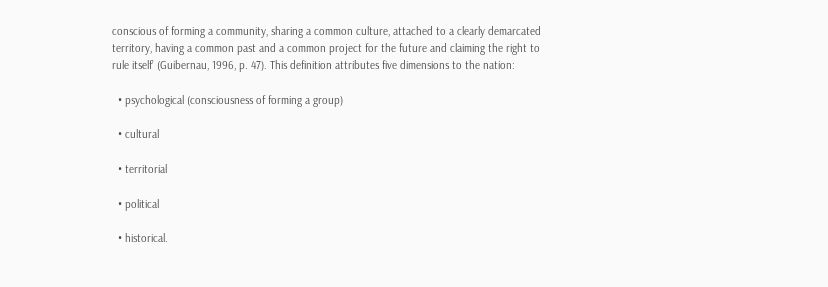conscious of forming a community, sharing a common culture, attached to a clearly demarcated territory, having a common past and a common project for the future and claiming the right to rule itself’ (Guibernau, 1996, p. 47). This definition attributes five dimensions to the nation:

  • psychological (consciousness of forming a group)

  • cultural

  • territorial

  • political

  • historical.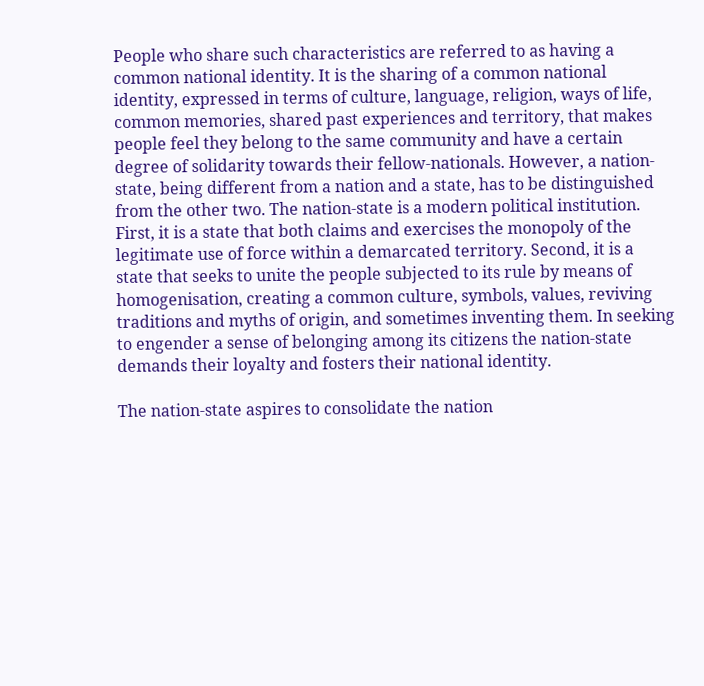People who share such characteristics are referred to as having a common national identity. It is the sharing of a common national identity, expressed in terms of culture, language, religion, ways of life, common memories, shared past experiences and territory, that makes people feel they belong to the same community and have a certain degree of solidarity towards their fellow-nationals. However, a nation-state, being different from a nation and a state, has to be distinguished from the other two. The nation-state is a modern political institution. First, it is a state that both claims and exercises the monopoly of the legitimate use of force within a demarcated territory. Second, it is a state that seeks to unite the people subjected to its rule by means of homogenisation, creating a common culture, symbols, values, reviving traditions and myths of origin, and sometimes inventing them. In seeking to engender a sense of belonging among its citizens the nation-state demands their loyalty and fosters their national identity.

The nation-state aspires to consolidate the nation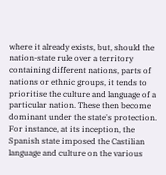where it already exists, but, should the nation-state rule over a territory containing different nations, parts of nations or ethnic groups, it tends to prioritise the culture and language of a particular nation. These then become dominant under the state's protection. For instance, at its inception, the Spanish state imposed the Castilian language and culture on the various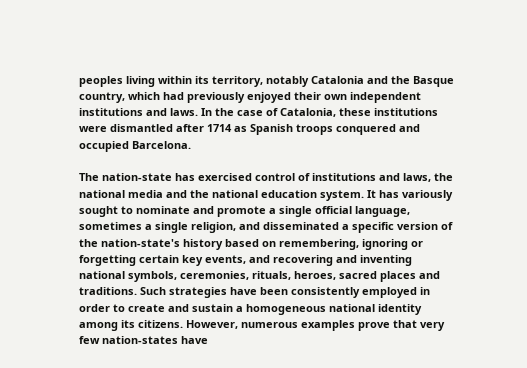peoples living within its territory, notably Catalonia and the Basque country, which had previously enjoyed their own independent institutions and laws. In the case of Catalonia, these institutions were dismantled after 1714 as Spanish troops conquered and occupied Barcelona.

The nation-state has exercised control of institutions and laws, the national media and the national education system. It has variously sought to nominate and promote a single official language, sometimes a single religion, and disseminated a specific version of the nation-state's history based on remembering, ignoring or forgetting certain key events, and recovering and inventing national symbols, ceremonies, rituals, heroes, sacred places and traditions. Such strategies have been consistently employed in order to create and sustain a homogeneous national identity among its citizens. However, numerous examples prove that very few nation-states have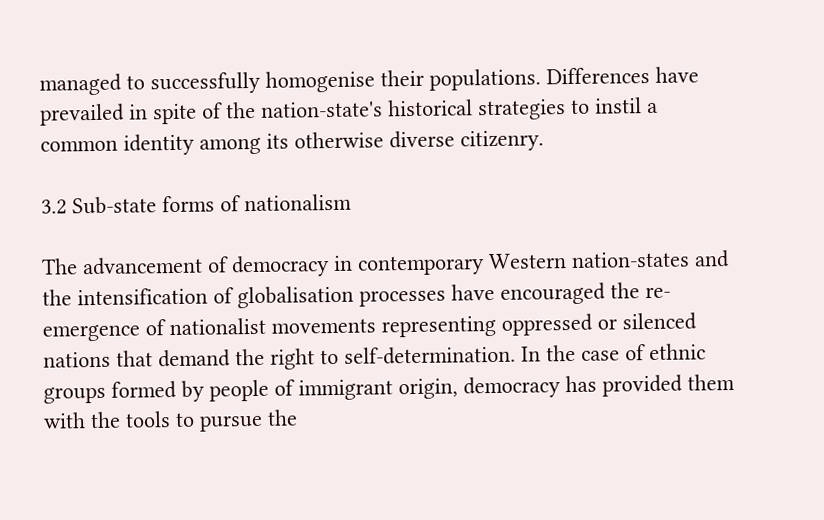managed to successfully homogenise their populations. Differences have prevailed in spite of the nation-state's historical strategies to instil a common identity among its otherwise diverse citizenry.

3.2 Sub-state forms of nationalism

The advancement of democracy in contemporary Western nation-states and the intensification of globalisation processes have encouraged the re-emergence of nationalist movements representing oppressed or silenced nations that demand the right to self-determination. In the case of ethnic groups formed by people of immigrant origin, democracy has provided them with the tools to pursue the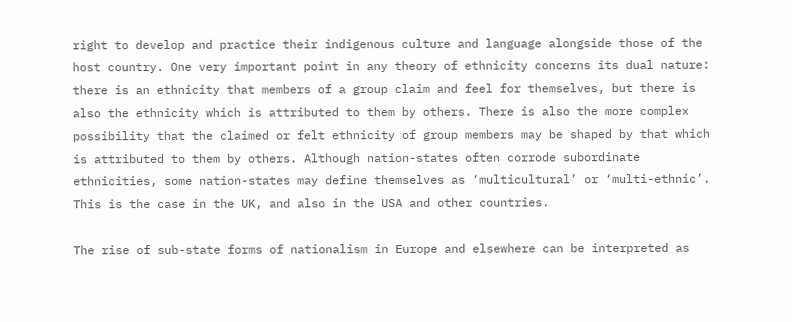right to develop and practice their indigenous culture and language alongside those of the host country. One very important point in any theory of ethnicity concerns its dual nature: there is an ethnicity that members of a group claim and feel for themselves, but there is also the ethnicity which is attributed to them by others. There is also the more complex possibility that the claimed or felt ethnicity of group members may be shaped by that which is attributed to them by others. Although nation-states often corrode subordinate ethnicities, some nation-states may define themselves as ‘multicultural’ or ‘multi-ethnic’. This is the case in the UK, and also in the USA and other countries.

The rise of sub-state forms of nationalism in Europe and elsewhere can be interpreted as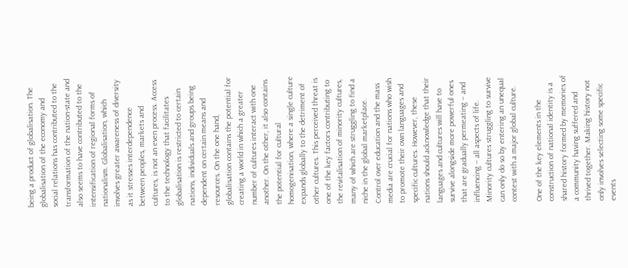being a product of globalisation. The globalisation of the economy and social relations has contributed to the transformation of the nation-state and also seems to have contributed to the intensification of regional forms of nationalism. Globalisation, which involves greater awareness of diversity as it stresses interdependence between peoples, markets and cultures, is not an even process. Access to the technology that facilitates globalisation is restricted to certain nations, individuals and groups being dependent on certain means and resources. On the one hand, globalisation contains the potential for creating a world in which a greater number of cultures interact with one another. On the other, it also contains the potential for cultural homogenisation, where a single culture expands globally to the detriment of other cultures. This perceived threat is one of the key factors contributing to the revitalisation of minority cultures, many of which are struggling to find a niche in the global marketplace. Control over education and the mass media are crucial for nations who wish to promote their own languages and specific cultures. However, these nations should acknowledge that their languages and cultures will have to survive alongside more powerful ones that are gradually permeating – and influencing – all aspects of life. Minority cultures struggling to survive can only do so by entering an unequal contest with a major global culture.

One of the key elements in the construction of national identity is a shared history formed by memories of a community having suffered and thrived together. Making history not only involves selecting some specific events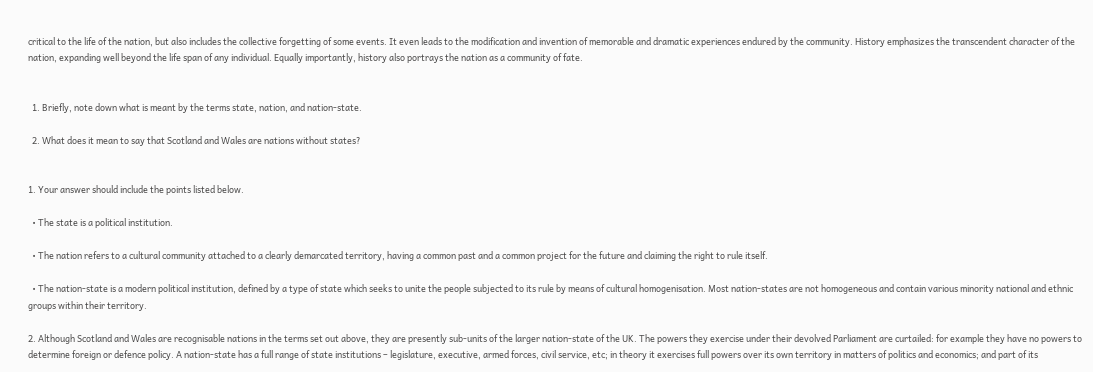critical to the life of the nation, but also includes the collective forgetting of some events. It even leads to the modification and invention of memorable and dramatic experiences endured by the community. History emphasizes the transcendent character of the nation, expanding well beyond the life span of any individual. Equally importantly, history also portrays the nation as a community of fate.


  1. Briefly, note down what is meant by the terms state, nation, and nation-state.

  2. What does it mean to say that Scotland and Wales are nations without states?


1. Your answer should include the points listed below.

  • The state is a political institution.

  • The nation refers to a cultural community attached to a clearly demarcated territory, having a common past and a common project for the future and claiming the right to rule itself.

  • The nation-state is a modern political institution, defined by a type of state which seeks to unite the people subjected to its rule by means of cultural homogenisation. Most nation-states are not homogeneous and contain various minority national and ethnic groups within their territory.

2. Although Scotland and Wales are recognisable nations in the terms set out above, they are presently sub-units of the larger nation-state of the UK. The powers they exercise under their devolved Parliament are curtailed: for example they have no powers to determine foreign or defence policy. A nation-state has a full range of state institutions – legislature, executive, armed forces, civil service, etc; in theory it exercises full powers over its own territory in matters of politics and economics; and part of its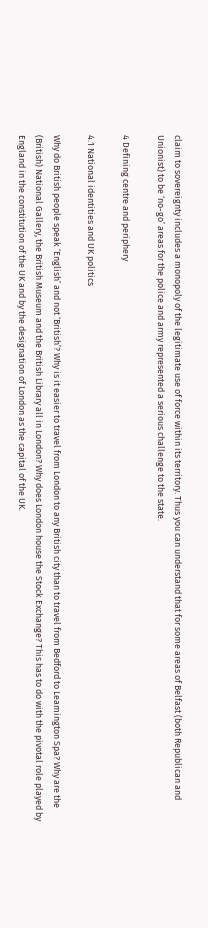claim to sovereignty includes a monopoly of the legitimate use of force within its territory. Thus you can understand that for some areas of Belfast (both Republican and Unionist) to be ‘no-go’ areas for the police and army represented a serious challenge to the state.

4 Defining centre and periphery

4.1 National identities and UK politics

Why do British people speak ‘English’ and not ‘British’? Why is it easier to travel from London to any British city than to travel from Bedford to Leamington Spa? Why are the (British) National Gallery, the British Museum and the British Library all in London? Why does London house the Stock Exchange? This has to do with the pivotal role played by England in the constitution of the UK and by the designation of London as the capital of the UK.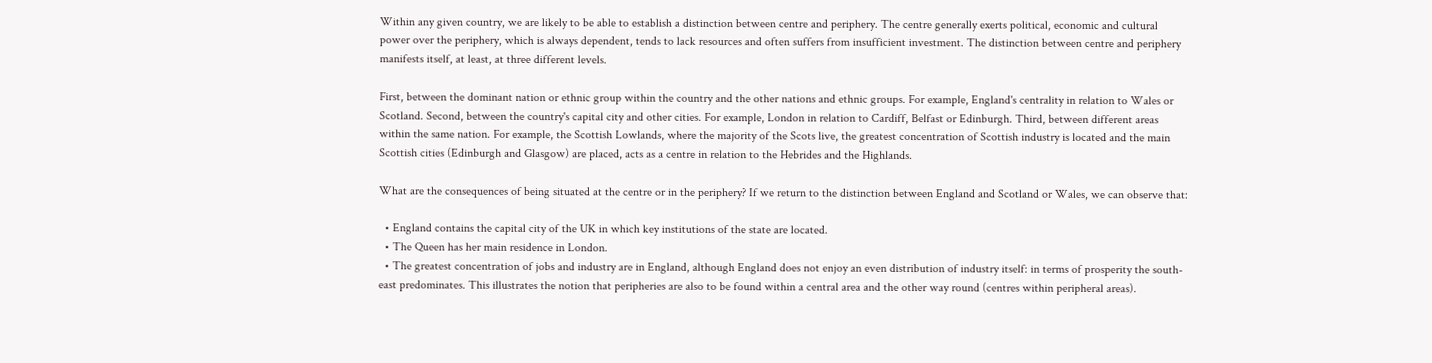Within any given country, we are likely to be able to establish a distinction between centre and periphery. The centre generally exerts political, economic and cultural power over the periphery, which is always dependent, tends to lack resources and often suffers from insufficient investment. The distinction between centre and periphery manifests itself, at least, at three different levels.

First, between the dominant nation or ethnic group within the country and the other nations and ethnic groups. For example, England's centrality in relation to Wales or Scotland. Second, between the country's capital city and other cities. For example, London in relation to Cardiff, Belfast or Edinburgh. Third, between different areas within the same nation. For example, the Scottish Lowlands, where the majority of the Scots live, the greatest concentration of Scottish industry is located and the main Scottish cities (Edinburgh and Glasgow) are placed, acts as a centre in relation to the Hebrides and the Highlands.

What are the consequences of being situated at the centre or in the periphery? If we return to the distinction between England and Scotland or Wales, we can observe that:

  • England contains the capital city of the UK in which key institutions of the state are located.
  • The Queen has her main residence in London.
  • The greatest concentration of jobs and industry are in England, although England does not enjoy an even distribution of industry itself: in terms of prosperity the south-east predominates. This illustrates the notion that peripheries are also to be found within a central area and the other way round (centres within peripheral areas).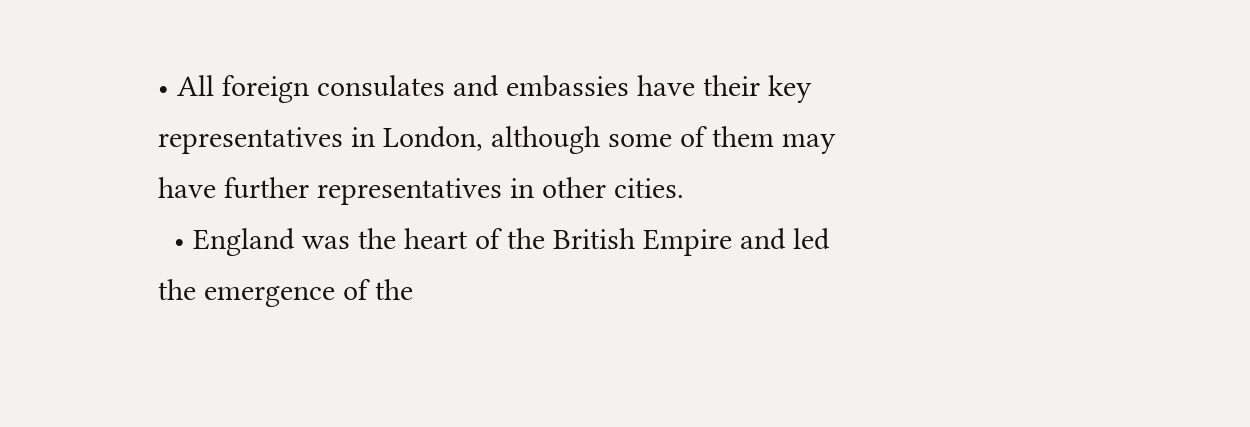• All foreign consulates and embassies have their key representatives in London, although some of them may have further representatives in other cities.
  • England was the heart of the British Empire and led the emergence of the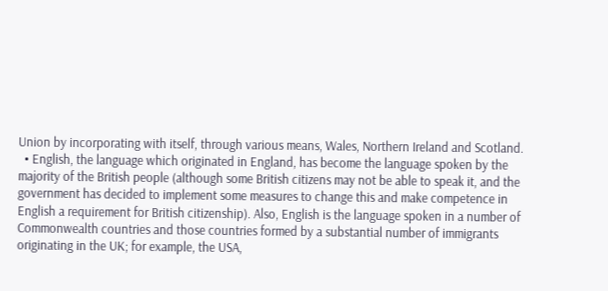Union by incorporating with itself, through various means, Wales, Northern Ireland and Scotland.
  • English, the language which originated in England, has become the language spoken by the majority of the British people (although some British citizens may not be able to speak it, and the government has decided to implement some measures to change this and make competence in English a requirement for British citizenship). Also, English is the language spoken in a number of Commonwealth countries and those countries formed by a substantial number of immigrants originating in the UK; for example, the USA,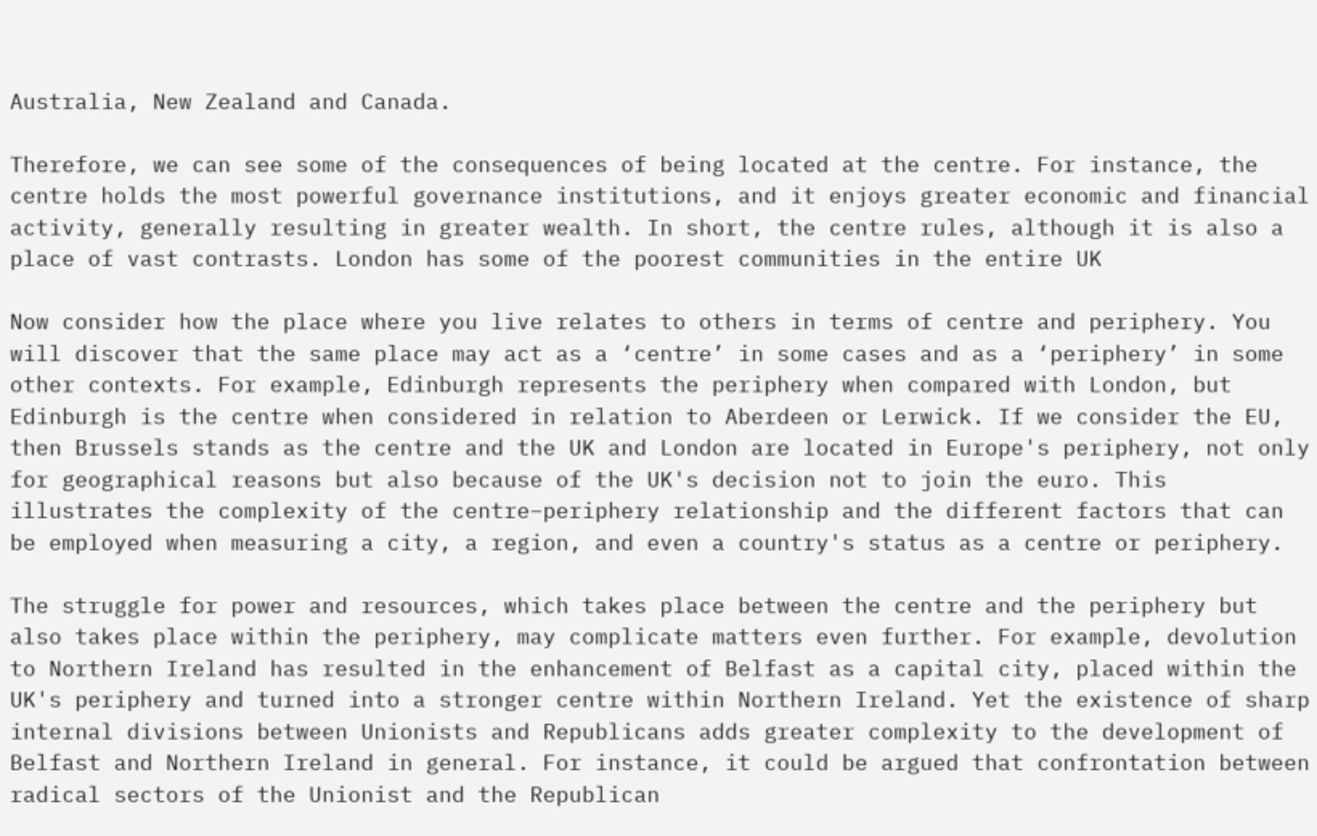Australia, New Zealand and Canada.

Therefore, we can see some of the consequences of being located at the centre. For instance, the centre holds the most powerful governance institutions, and it enjoys greater economic and financial activity, generally resulting in greater wealth. In short, the centre rules, although it is also a place of vast contrasts. London has some of the poorest communities in the entire UK

Now consider how the place where you live relates to others in terms of centre and periphery. You will discover that the same place may act as a ‘centre’ in some cases and as a ‘periphery’ in some other contexts. For example, Edinburgh represents the periphery when compared with London, but Edinburgh is the centre when considered in relation to Aberdeen or Lerwick. If we consider the EU, then Brussels stands as the centre and the UK and London are located in Europe's periphery, not only for geographical reasons but also because of the UK's decision not to join the euro. This illustrates the complexity of the centre–periphery relationship and the different factors that can be employed when measuring a city, a region, and even a country's status as a centre or periphery.

The struggle for power and resources, which takes place between the centre and the periphery but also takes place within the periphery, may complicate matters even further. For example, devolution to Northern Ireland has resulted in the enhancement of Belfast as a capital city, placed within the UK's periphery and turned into a stronger centre within Northern Ireland. Yet the existence of sharp internal divisions between Unionists and Republicans adds greater complexity to the development of Belfast and Northern Ireland in general. For instance, it could be argued that confrontation between radical sectors of the Unionist and the Republican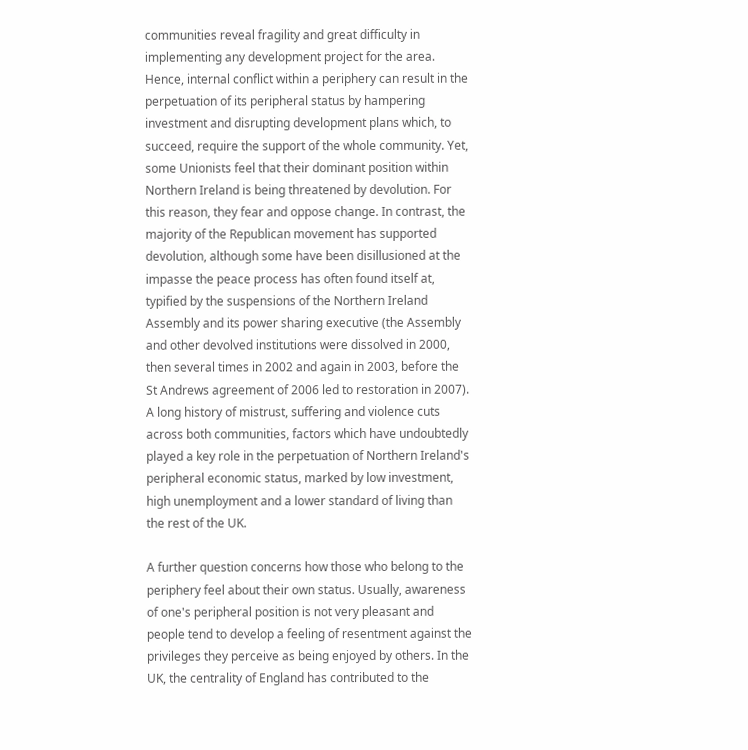communities reveal fragility and great difficulty in implementing any development project for the area. Hence, internal conflict within a periphery can result in the perpetuation of its peripheral status by hampering investment and disrupting development plans which, to succeed, require the support of the whole community. Yet, some Unionists feel that their dominant position within Northern Ireland is being threatened by devolution. For this reason, they fear and oppose change. In contrast, the majority of the Republican movement has supported devolution, although some have been disillusioned at the impasse the peace process has often found itself at, typified by the suspensions of the Northern Ireland Assembly and its power sharing executive (the Assembly and other devolved institutions were dissolved in 2000, then several times in 2002 and again in 2003, before the St Andrews agreement of 2006 led to restoration in 2007). A long history of mistrust, suffering and violence cuts across both communities, factors which have undoubtedly played a key role in the perpetuation of Northern Ireland's peripheral economic status, marked by low investment, high unemployment and a lower standard of living than the rest of the UK.

A further question concerns how those who belong to the periphery feel about their own status. Usually, awareness of one's peripheral position is not very pleasant and people tend to develop a feeling of resentment against the privileges they perceive as being enjoyed by others. In the UK, the centrality of England has contributed to the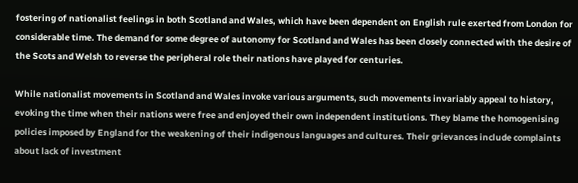fostering of nationalist feelings in both Scotland and Wales, which have been dependent on English rule exerted from London for considerable time. The demand for some degree of autonomy for Scotland and Wales has been closely connected with the desire of the Scots and Welsh to reverse the peripheral role their nations have played for centuries.

While nationalist movements in Scotland and Wales invoke various arguments, such movements invariably appeal to history, evoking the time when their nations were free and enjoyed their own independent institutions. They blame the homogenising policies imposed by England for the weakening of their indigenous languages and cultures. Their grievances include complaints about lack of investment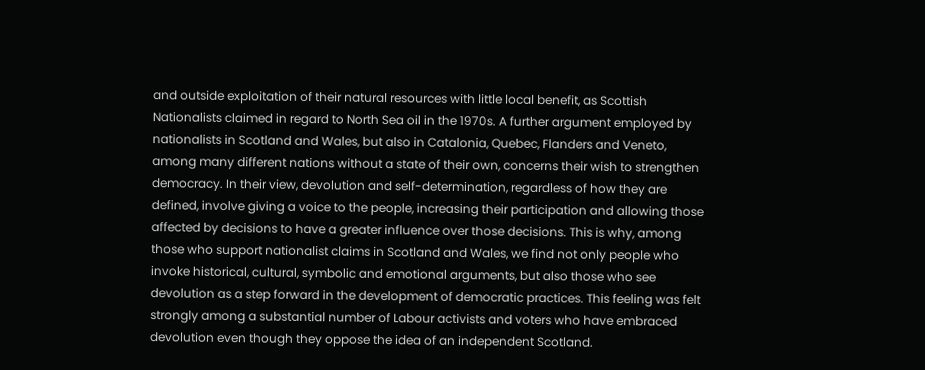and outside exploitation of their natural resources with little local benefit, as Scottish Nationalists claimed in regard to North Sea oil in the 1970s. A further argument employed by nationalists in Scotland and Wales, but also in Catalonia, Quebec, Flanders and Veneto, among many different nations without a state of their own, concerns their wish to strengthen democracy. In their view, devolution and self-determination, regardless of how they are defined, involve giving a voice to the people, increasing their participation and allowing those affected by decisions to have a greater influence over those decisions. This is why, among those who support nationalist claims in Scotland and Wales, we find not only people who invoke historical, cultural, symbolic and emotional arguments, but also those who see devolution as a step forward in the development of democratic practices. This feeling was felt strongly among a substantial number of Labour activists and voters who have embraced devolution even though they oppose the idea of an independent Scotland.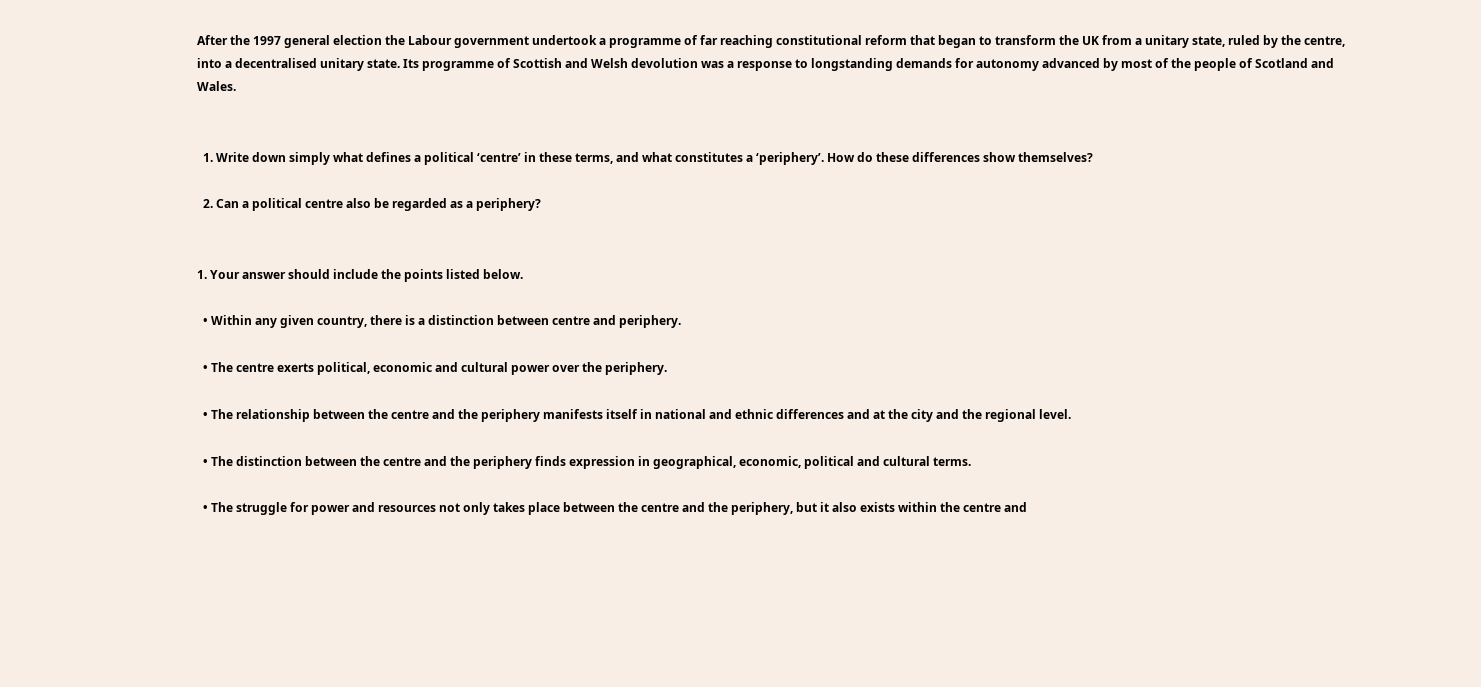After the 1997 general election the Labour government undertook a programme of far reaching constitutional reform that began to transform the UK from a unitary state, ruled by the centre, into a decentralised unitary state. Its programme of Scottish and Welsh devolution was a response to longstanding demands for autonomy advanced by most of the people of Scotland and Wales.


  1. Write down simply what defines a political ‘centre’ in these terms, and what constitutes a ‘periphery’. How do these differences show themselves?

  2. Can a political centre also be regarded as a periphery?


1. Your answer should include the points listed below.

  • Within any given country, there is a distinction between centre and periphery.

  • The centre exerts political, economic and cultural power over the periphery.

  • The relationship between the centre and the periphery manifests itself in national and ethnic differences and at the city and the regional level.

  • The distinction between the centre and the periphery finds expression in geographical, economic, political and cultural terms.

  • The struggle for power and resources not only takes place between the centre and the periphery, but it also exists within the centre and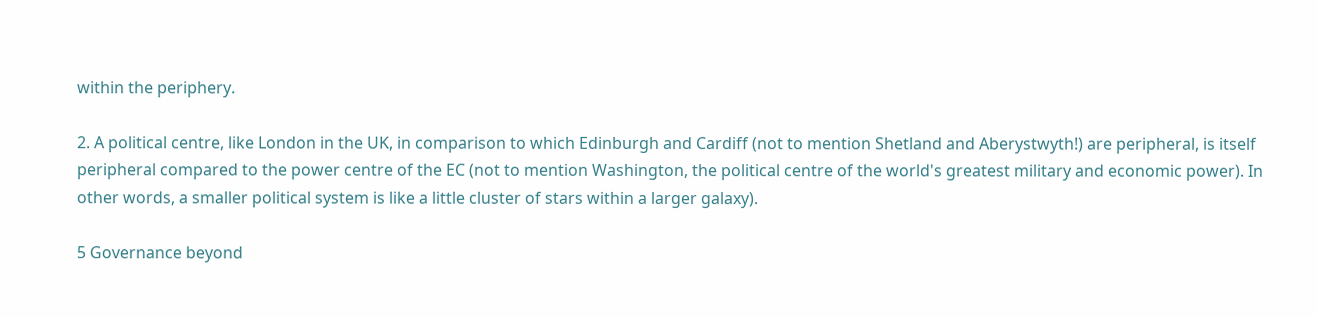within the periphery.

2. A political centre, like London in the UK, in comparison to which Edinburgh and Cardiff (not to mention Shetland and Aberystwyth!) are peripheral, is itself peripheral compared to the power centre of the EC (not to mention Washington, the political centre of the world's greatest military and economic power). In other words, a smaller political system is like a little cluster of stars within a larger galaxy).

5 Governance beyond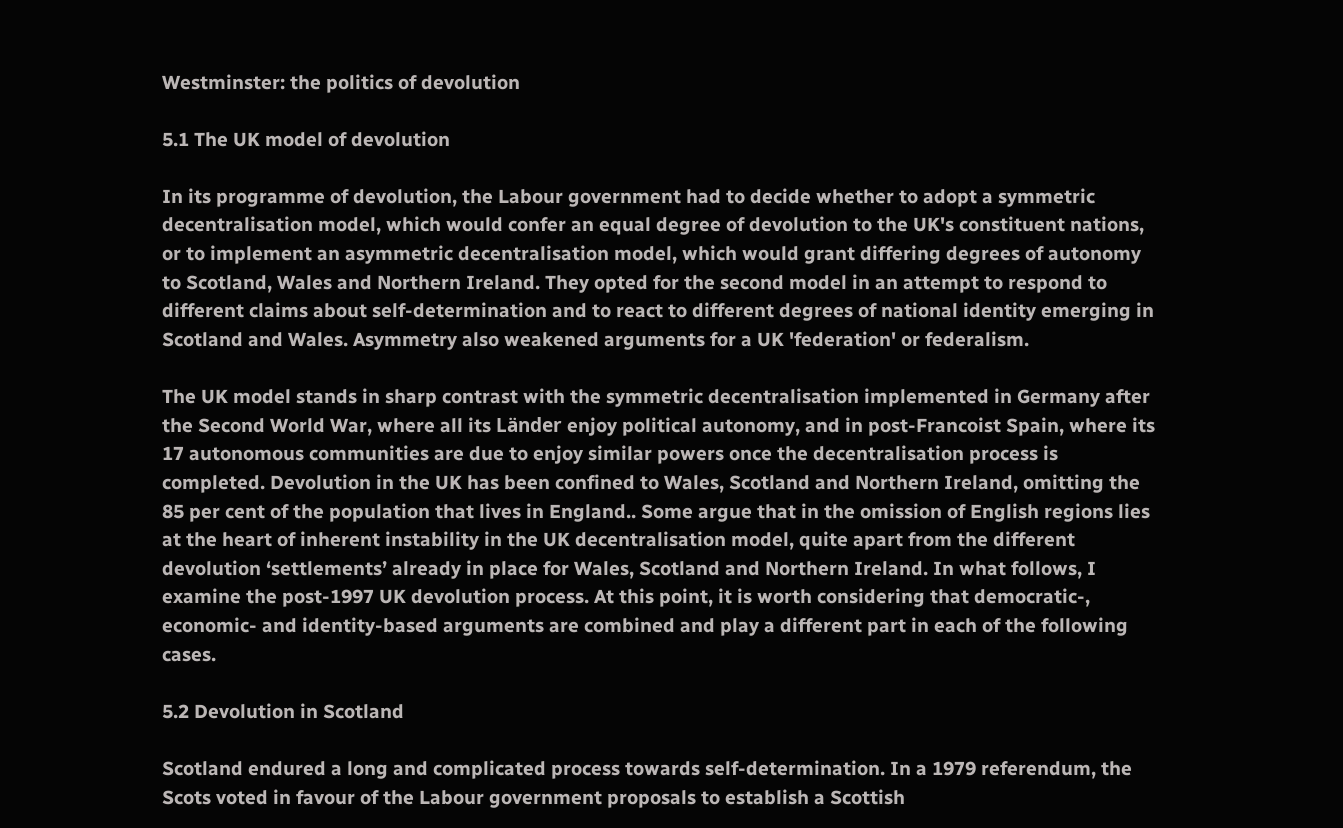Westminster: the politics of devolution

5.1 The UK model of devolution

In its programme of devolution, the Labour government had to decide whether to adopt a symmetric decentralisation model, which would confer an equal degree of devolution to the UK's constituent nations, or to implement an asymmetric decentralisation model, which would grant differing degrees of autonomy to Scotland, Wales and Northern Ireland. They opted for the second model in an attempt to respond to different claims about self-determination and to react to different degrees of national identity emerging in Scotland and Wales. Asymmetry also weakened arguments for a UK 'federation' or federalism.

The UK model stands in sharp contrast with the symmetric decentralisation implemented in Germany after the Second World War, where all its Länder enjoy political autonomy, and in post-Francoist Spain, where its 17 autonomous communities are due to enjoy similar powers once the decentralisation process is completed. Devolution in the UK has been confined to Wales, Scotland and Northern Ireland, omitting the 85 per cent of the population that lives in England.. Some argue that in the omission of English regions lies at the heart of inherent instability in the UK decentralisation model, quite apart from the different devolution ‘settlements’ already in place for Wales, Scotland and Northern Ireland. In what follows, I examine the post-1997 UK devolution process. At this point, it is worth considering that democratic-, economic- and identity-based arguments are combined and play a different part in each of the following cases.

5.2 Devolution in Scotland

Scotland endured a long and complicated process towards self-determination. In a 1979 referendum, the Scots voted in favour of the Labour government proposals to establish a Scottish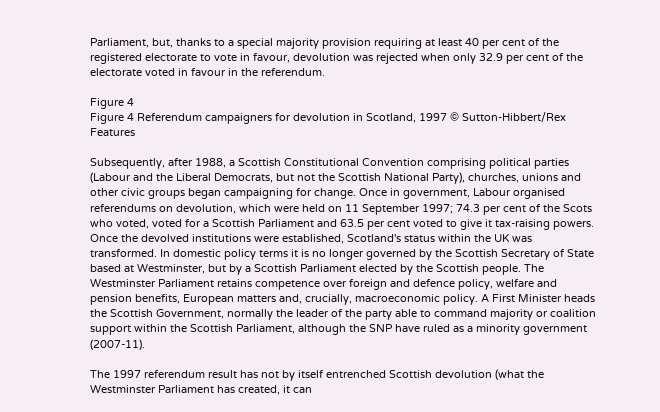Parliament, but, thanks to a special majority provision requiring at least 40 per cent of the registered electorate to vote in favour, devolution was rejected when only 32.9 per cent of the electorate voted in favour in the referendum.

Figure 4
Figure 4 Referendum campaigners for devolution in Scotland, 1997 © Sutton-Hibbert/Rex Features

Subsequently, after 1988, a Scottish Constitutional Convention comprising political parties (Labour and the Liberal Democrats, but not the Scottish National Party), churches, unions and other civic groups began campaigning for change. Once in government, Labour organised referendums on devolution, which were held on 11 September 1997; 74.3 per cent of the Scots who voted, voted for a Scottish Parliament and 63.5 per cent voted to give it tax-raising powers. Once the devolved institutions were established, Scotland's status within the UK was transformed. In domestic policy terms it is no longer governed by the Scottish Secretary of State based at Westminster, but by a Scottish Parliament elected by the Scottish people. The Westminster Parliament retains competence over foreign and defence policy, welfare and pension benefits, European matters and, crucially, macroeconomic policy. A First Minister heads the Scottish Government, normally the leader of the party able to command majority or coalition support within the Scottish Parliament, although the SNP have ruled as a minority government (2007-11).

The 1997 referendum result has not by itself entrenched Scottish devolution (what the Westminster Parliament has created, it can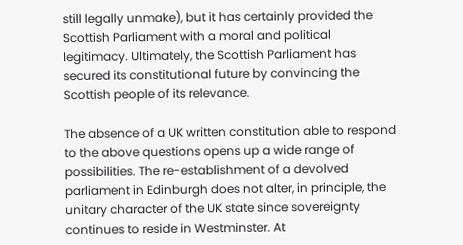still legally unmake), but it has certainly provided the Scottish Parliament with a moral and political legitimacy. Ultimately, the Scottish Parliament has secured its constitutional future by convincing the Scottish people of its relevance.

The absence of a UK written constitution able to respond to the above questions opens up a wide range of possibilities. The re-establishment of a devolved parliament in Edinburgh does not alter, in principle, the unitary character of the UK state since sovereignty continues to reside in Westminster. At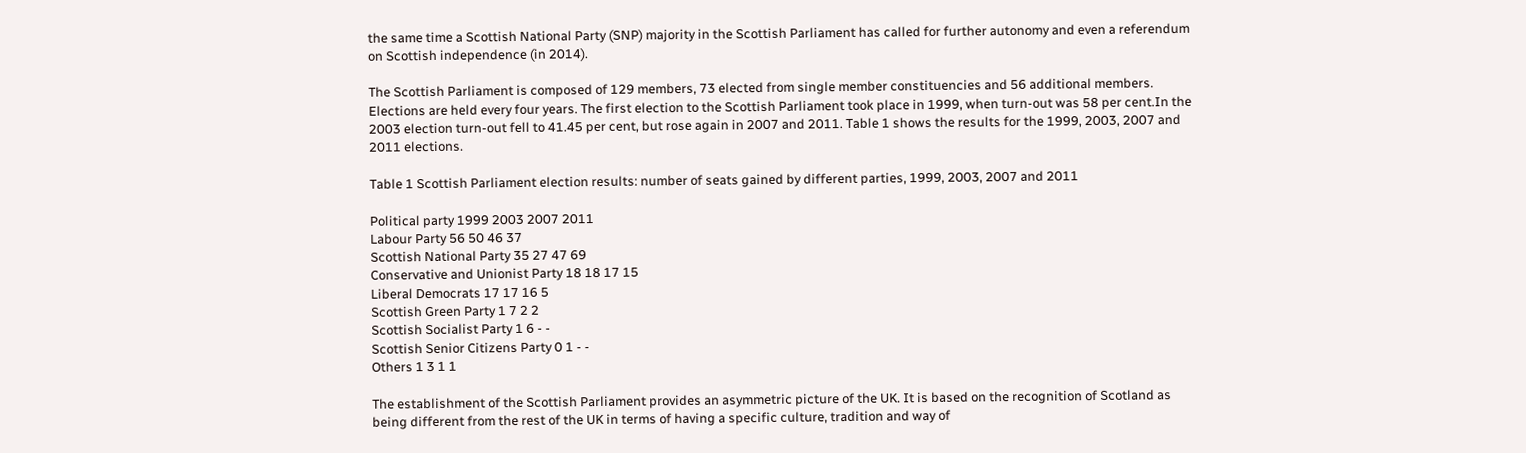the same time a Scottish National Party (SNP) majority in the Scottish Parliament has called for further autonomy and even a referendum on Scottish independence (in 2014).

The Scottish Parliament is composed of 129 members, 73 elected from single member constituencies and 56 additional members. Elections are held every four years. The first election to the Scottish Parliament took place in 1999, when turn-out was 58 per cent.In the 2003 election turn-out fell to 41.45 per cent, but rose again in 2007 and 2011. Table 1 shows the results for the 1999, 2003, 2007 and 2011 elections.

Table 1 Scottish Parliament election results: number of seats gained by different parties, 1999, 2003, 2007 and 2011

Political party 1999 2003 2007 2011
Labour Party 56 50 46 37
Scottish National Party 35 27 47 69
Conservative and Unionist Party 18 18 17 15
Liberal Democrats 17 17 16 5
Scottish Green Party 1 7 2 2
Scottish Socialist Party 1 6 - -
Scottish Senior Citizens Party 0 1 - -
Others 1 3 1 1

The establishment of the Scottish Parliament provides an asymmetric picture of the UK. It is based on the recognition of Scotland as being different from the rest of the UK in terms of having a specific culture, tradition and way of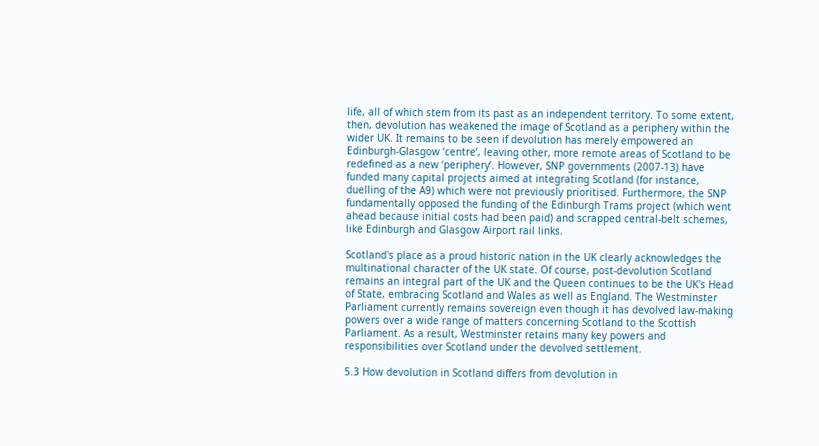life, all of which stem from its past as an independent territory. To some extent, then, devolution has weakened the image of Scotland as a periphery within the wider UK. It remains to be seen if devolution has merely empowered an Edinburgh-Glasgow ‘centre’, leaving other, more remote areas of Scotland to be redefined as a new ‘periphery’. However, SNP governments (2007-13) have funded many capital projects aimed at integrating Scotland (for instance, duelling of the A9) which were not previously prioritised. Furthermore, the SNP fundamentally opposed the funding of the Edinburgh Trams project (which went ahead because initial costs had been paid) and scrapped central-belt schemes, like Edinburgh and Glasgow Airport rail links.

Scotland's place as a proud historic nation in the UK clearly acknowledges the multinational character of the UK state. Of course, post-devolution Scotland remains an integral part of the UK and the Queen continues to be the UK's Head of State, embracing Scotland and Wales as well as England. The Westminster Parliament currently remains sovereign even though it has devolved law-making powers over a wide range of matters concerning Scotland to the Scottish Parliament. As a result, Westminster retains many key powers and responsibilities over Scotland under the devolved settlement.

5.3 How devolution in Scotland differs from devolution in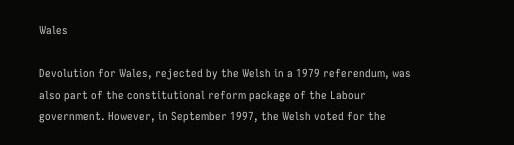Wales

Devolution for Wales, rejected by the Welsh in a 1979 referendum, was also part of the constitutional reform package of the Labour government. However, in September 1997, the Welsh voted for the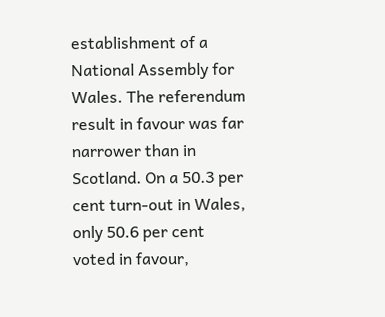establishment of a National Assembly for Wales. The referendum result in favour was far narrower than in Scotland. On a 50.3 per cent turn-out in Wales, only 50.6 per cent voted in favour,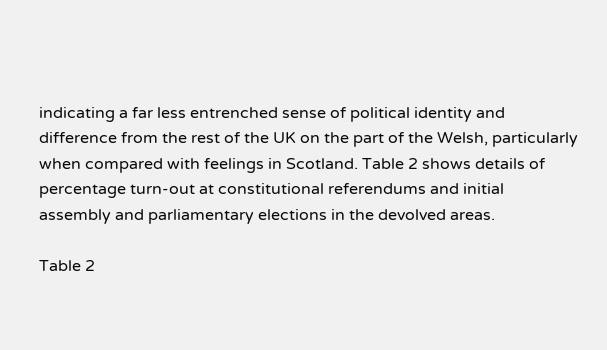indicating a far less entrenched sense of political identity and difference from the rest of the UK on the part of the Welsh, particularly when compared with feelings in Scotland. Table 2 shows details of percentage turn-out at constitutional referendums and initial assembly and parliamentary elections in the devolved areas.

Table 2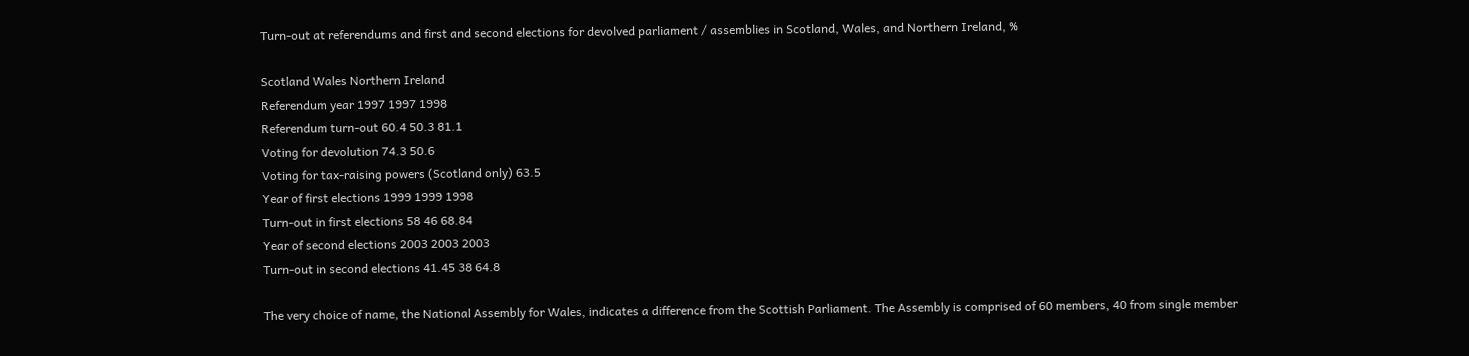Turn-out at referendums and first and second elections for devolved parliament / assemblies in Scotland, Wales, and Northern Ireland, %

Scotland Wales Northern Ireland
Referendum year 1997 1997 1998
Referendum turn-out 60.4 50.3 81.1
Voting for devolution 74.3 50.6
Voting for tax-raising powers (Scotland only) 63.5
Year of first elections 1999 1999 1998
Turn-out in first elections 58 46 68.84
Year of second elections 2003 2003 2003
Turn-out in second elections 41.45 38 64.8

The very choice of name, the National Assembly for Wales, indicates a difference from the Scottish Parliament. The Assembly is comprised of 60 members, 40 from single member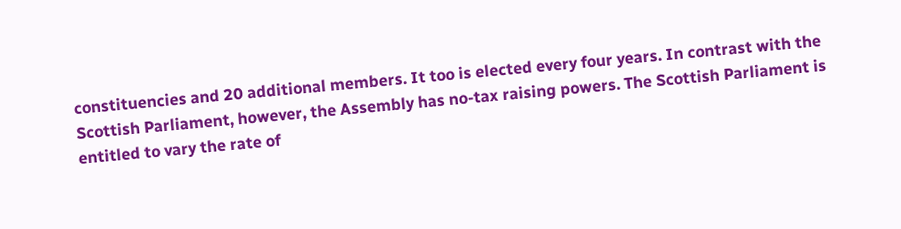constituencies and 20 additional members. It too is elected every four years. In contrast with the Scottish Parliament, however, the Assembly has no-tax raising powers. The Scottish Parliament is entitled to vary the rate of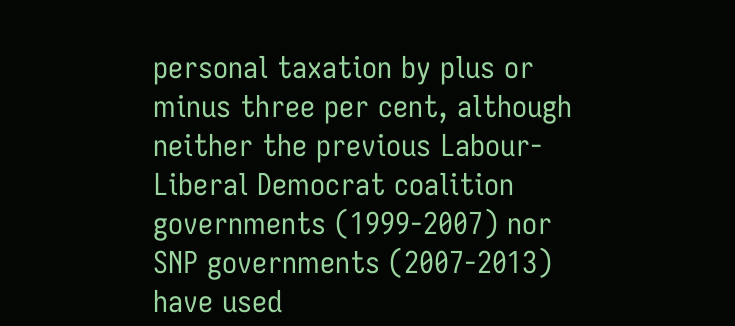personal taxation by plus or minus three per cent, although neither the previous Labour-Liberal Democrat coalition governments (1999-2007) nor SNP governments (2007-2013) have used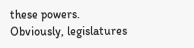these powers. Obviously, legislatures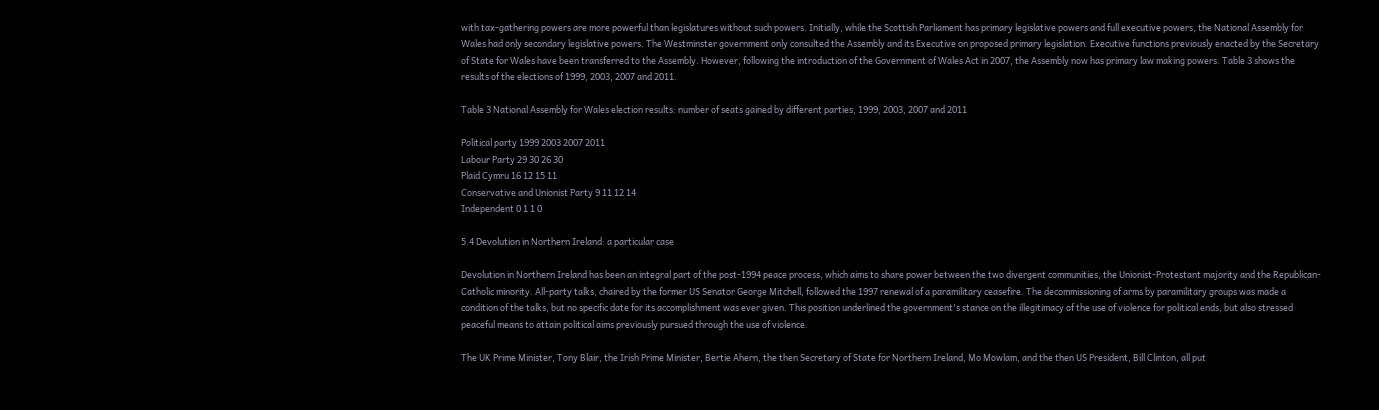with tax-gathering powers are more powerful than legislatures without such powers. Initially, while the Scottish Parliament has primary legislative powers and full executive powers, the National Assembly for Wales had only secondary legislative powers. The Westminster government only consulted the Assembly and its Executive on proposed primary legislation. Executive functions previously enacted by the Secretary of State for Wales have been transferred to the Assembly. However, following the introduction of the Government of Wales Act in 2007, the Assembly now has primary law making powers. Table 3 shows the results of the elections of 1999, 2003, 2007 and 2011.

Table 3 National Assembly for Wales election results: number of seats gained by different parties, 1999, 2003, 2007 and 2011

Political party 1999 2003 2007 2011
Labour Party 29 30 26 30
Plaid Cymru 16 12 15 11
Conservative and Unionist Party 9 11 12 14
Independent 0 1 1 0

5.4 Devolution in Northern Ireland: a particular case

Devolution in Northern Ireland has been an integral part of the post-1994 peace process, which aims to share power between the two divergent communities, the Unionist-Protestant majority and the Republican-Catholic minority. All-party talks, chaired by the former US Senator George Mitchell, followed the 1997 renewal of a paramilitary ceasefire. The decommissioning of arms by paramilitary groups was made a condition of the talks, but no specific date for its accomplishment was ever given. This position underlined the government's stance on the illegitimacy of the use of violence for political ends, but also stressed peaceful means to attain political aims previously pursued through the use of violence.

The UK Prime Minister, Tony Blair, the Irish Prime Minister, Bertie Ahern, the then Secretary of State for Northern Ireland, Mo Mowlam, and the then US President, Bill Clinton, all put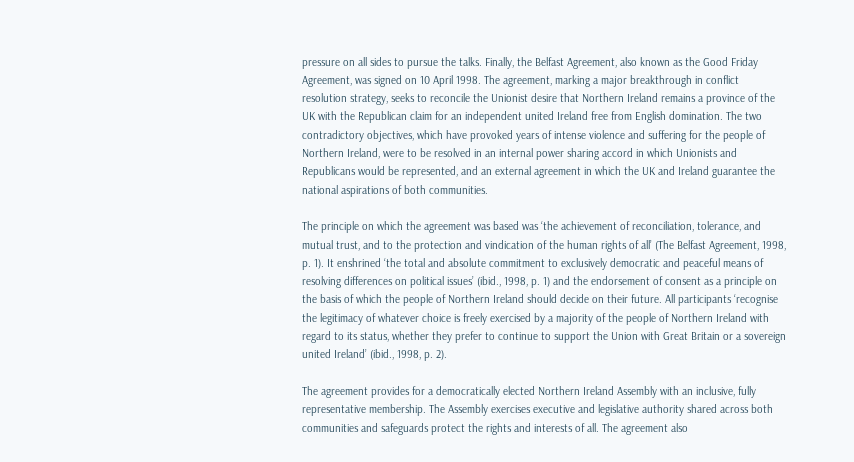pressure on all sides to pursue the talks. Finally, the Belfast Agreement, also known as the Good Friday Agreement, was signed on 10 April 1998. The agreement, marking a major breakthrough in conflict resolution strategy, seeks to reconcile the Unionist desire that Northern Ireland remains a province of the UK with the Republican claim for an independent united Ireland free from English domination. The two contradictory objectives, which have provoked years of intense violence and suffering for the people of Northern Ireland, were to be resolved in an internal power sharing accord in which Unionists and Republicans would be represented, and an external agreement in which the UK and Ireland guarantee the national aspirations of both communities.

The principle on which the agreement was based was ‘the achievement of reconciliation, tolerance, and mutual trust, and to the protection and vindication of the human rights of all’ (The Belfast Agreement, 1998, p. 1). It enshrined ‘the total and absolute commitment to exclusively democratic and peaceful means of resolving differences on political issues’ (ibid., 1998, p. 1) and the endorsement of consent as a principle on the basis of which the people of Northern Ireland should decide on their future. All participants ‘recognise the legitimacy of whatever choice is freely exercised by a majority of the people of Northern Ireland with regard to its status, whether they prefer to continue to support the Union with Great Britain or a sovereign united Ireland’ (ibid., 1998, p. 2).

The agreement provides for a democratically elected Northern Ireland Assembly with an inclusive, fully representative membership. The Assembly exercises executive and legislative authority shared across both communities and safeguards protect the rights and interests of all. The agreement also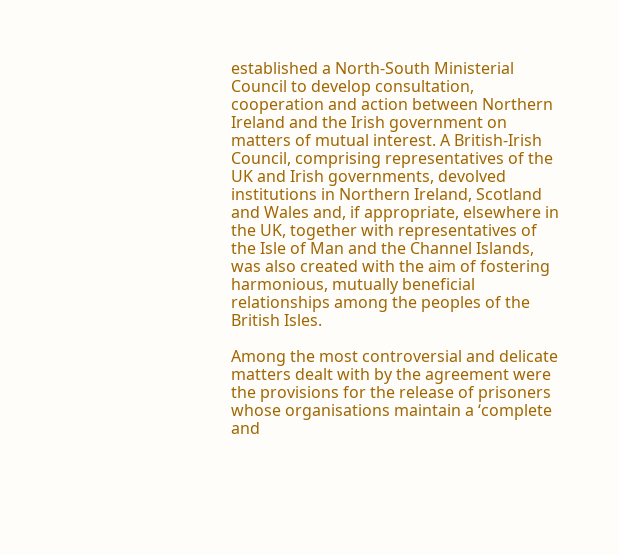established a North-South Ministerial Council to develop consultation, cooperation and action between Northern Ireland and the Irish government on matters of mutual interest. A British-Irish Council, comprising representatives of the UK and Irish governments, devolved institutions in Northern Ireland, Scotland and Wales and, if appropriate, elsewhere in the UK, together with representatives of the Isle of Man and the Channel Islands, was also created with the aim of fostering harmonious, mutually beneficial relationships among the peoples of the British Isles.

Among the most controversial and delicate matters dealt with by the agreement were the provisions for the release of prisoners whose organisations maintain a ‘complete and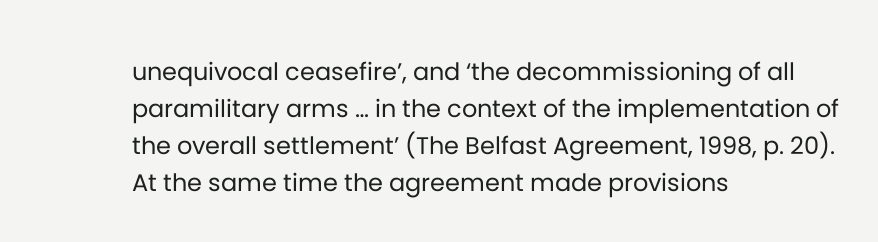unequivocal ceasefire’, and ‘the decommissioning of all paramilitary arms … in the context of the implementation of the overall settlement’ (The Belfast Agreement, 1998, p. 20). At the same time the agreement made provisions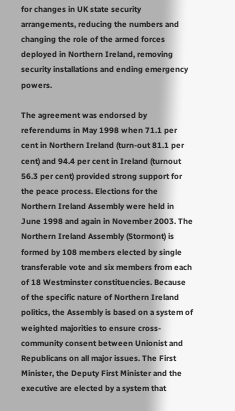for changes in UK state security arrangements, reducing the numbers and changing the role of the armed forces deployed in Northern Ireland, removing security installations and ending emergency powers.

The agreement was endorsed by referendums in May 1998 when 71.1 per cent in Northern Ireland (turn-out 81.1 per cent) and 94.4 per cent in Ireland (turnout 56.3 per cent) provided strong support for the peace process. Elections for the Northern Ireland Assembly were held in June 1998 and again in November 2003. The Northern Ireland Assembly (Stormont) is formed by 108 members elected by single transferable vote and six members from each of 18 Westminster constituencies. Because of the specific nature of Northern Ireland politics, the Assembly is based on a system of weighted majorities to ensure cross-community consent between Unionist and Republicans on all major issues. The First Minister, the Deputy First Minister and the executive are elected by a system that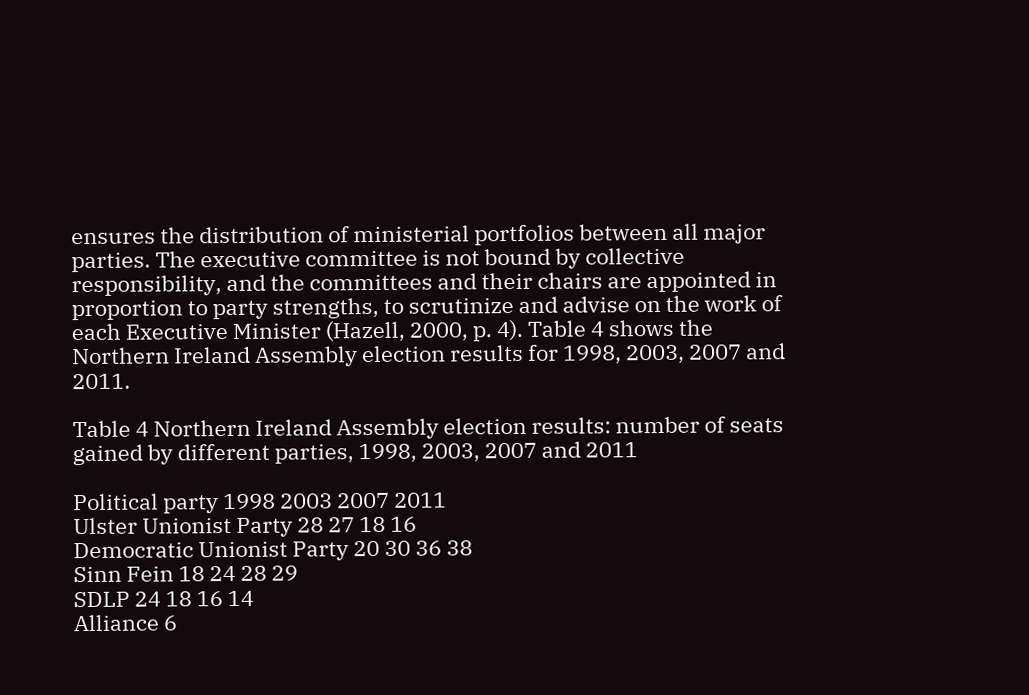ensures the distribution of ministerial portfolios between all major parties. The executive committee is not bound by collective responsibility, and the committees and their chairs are appointed in proportion to party strengths, to scrutinize and advise on the work of each Executive Minister (Hazell, 2000, p. 4). Table 4 shows the Northern Ireland Assembly election results for 1998, 2003, 2007 and 2011.

Table 4 Northern Ireland Assembly election results: number of seats gained by different parties, 1998, 2003, 2007 and 2011

Political party 1998 2003 2007 2011
Ulster Unionist Party 28 27 18 16
Democratic Unionist Party 20 30 36 38
Sinn Fein 18 24 28 29
SDLP 24 18 16 14
Alliance 6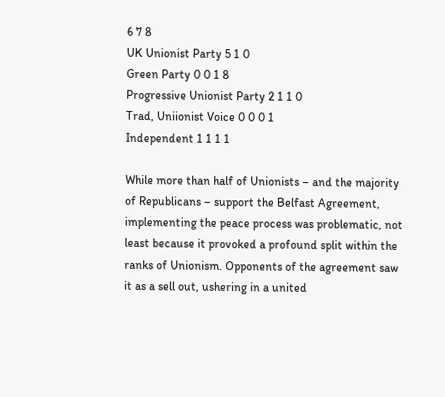6 7 8
UK Unionist Party 5 1 0
Green Party 0 0 1 8
Progressive Unionist Party 2 1 1 0
Trad, Uniionist Voice 0 0 0 1
Independent 1 1 1 1

While more than half of Unionists – and the majority of Republicans – support the Belfast Agreement, implementing the peace process was problematic, not least because it provoked a profound split within the ranks of Unionism. Opponents of the agreement saw it as a sell out, ushering in a united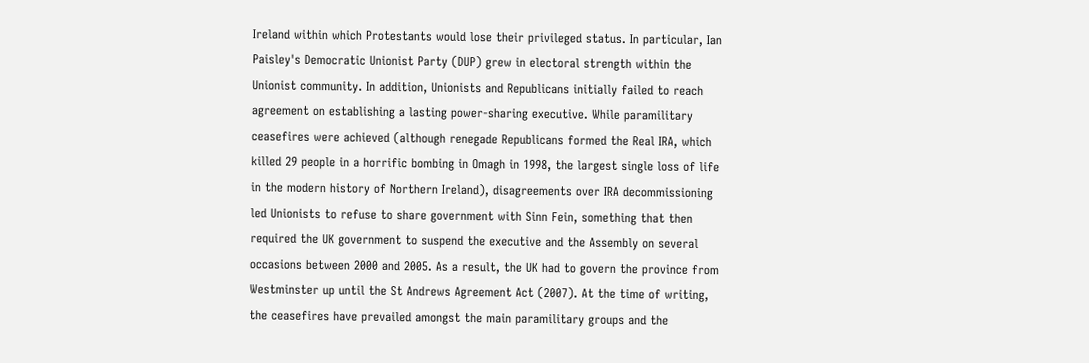Ireland within which Protestants would lose their privileged status. In particular, Ian Paisley's Democratic Unionist Party (DUP) grew in electoral strength within the Unionist community. In addition, Unionists and Republicans initially failed to reach agreement on establishing a lasting power-sharing executive. While paramilitary ceasefires were achieved (although renegade Republicans formed the Real IRA, which killed 29 people in a horrific bombing in Omagh in 1998, the largest single loss of life in the modern history of Northern Ireland), disagreements over IRA decommissioning led Unionists to refuse to share government with Sinn Fein, something that then required the UK government to suspend the executive and the Assembly on several occasions between 2000 and 2005. As a result, the UK had to govern the province from Westminster up until the St Andrews Agreement Act (2007). At the time of writing, the ceasefires have prevailed amongst the main paramilitary groups and the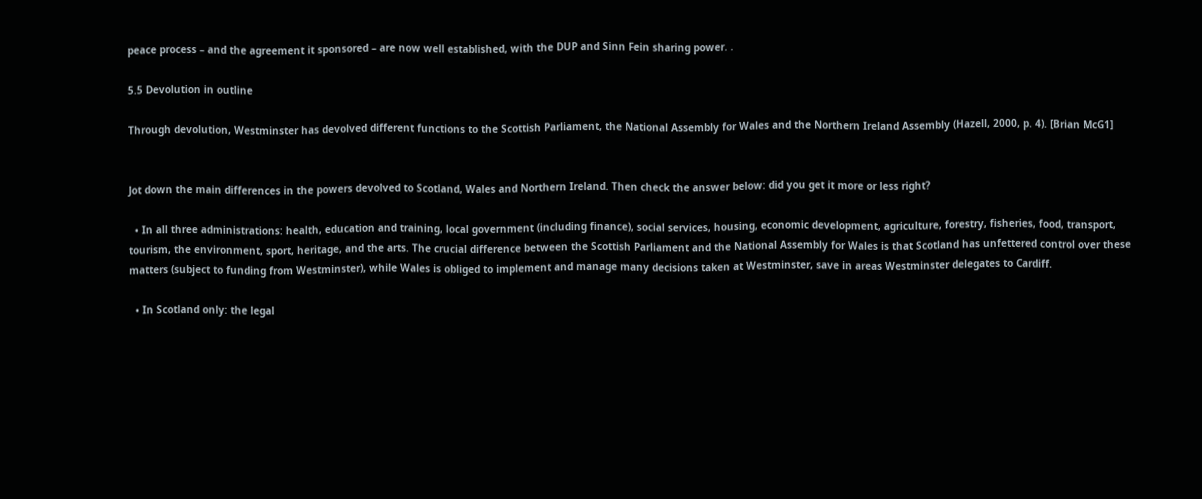peace process – and the agreement it sponsored – are now well established, with the DUP and Sinn Fein sharing power. .

5.5 Devolution in outline

Through devolution, Westminster has devolved different functions to the Scottish Parliament, the National Assembly for Wales and the Northern Ireland Assembly (Hazell, 2000, p. 4). [Brian McG1]


Jot down the main differences in the powers devolved to Scotland, Wales and Northern Ireland. Then check the answer below: did you get it more or less right?

  • In all three administrations: health, education and training, local government (including finance), social services, housing, economic development, agriculture, forestry, fisheries, food, transport, tourism, the environment, sport, heritage, and the arts. The crucial difference between the Scottish Parliament and the National Assembly for Wales is that Scotland has unfettered control over these matters (subject to funding from Westminster), while Wales is obliged to implement and manage many decisions taken at Westminster, save in areas Westminster delegates to Cardiff.

  • In Scotland only: the legal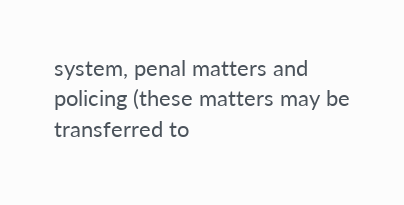system, penal matters and policing (these matters may be transferred to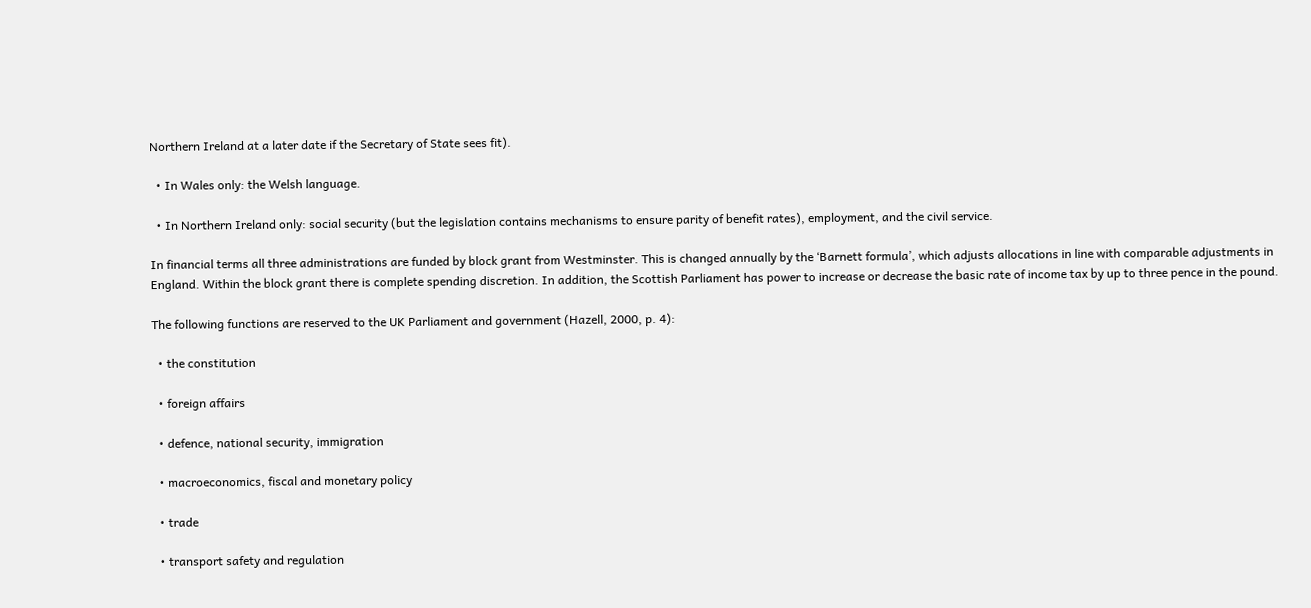Northern Ireland at a later date if the Secretary of State sees fit).

  • In Wales only: the Welsh language.

  • In Northern Ireland only: social security (but the legislation contains mechanisms to ensure parity of benefit rates), employment, and the civil service.

In financial terms all three administrations are funded by block grant from Westminster. This is changed annually by the ‘Barnett formula’, which adjusts allocations in line with comparable adjustments in England. Within the block grant there is complete spending discretion. In addition, the Scottish Parliament has power to increase or decrease the basic rate of income tax by up to three pence in the pound.

The following functions are reserved to the UK Parliament and government (Hazell, 2000, p. 4):

  • the constitution

  • foreign affairs

  • defence, national security, immigration

  • macroeconomics, fiscal and monetary policy

  • trade

  • transport safety and regulation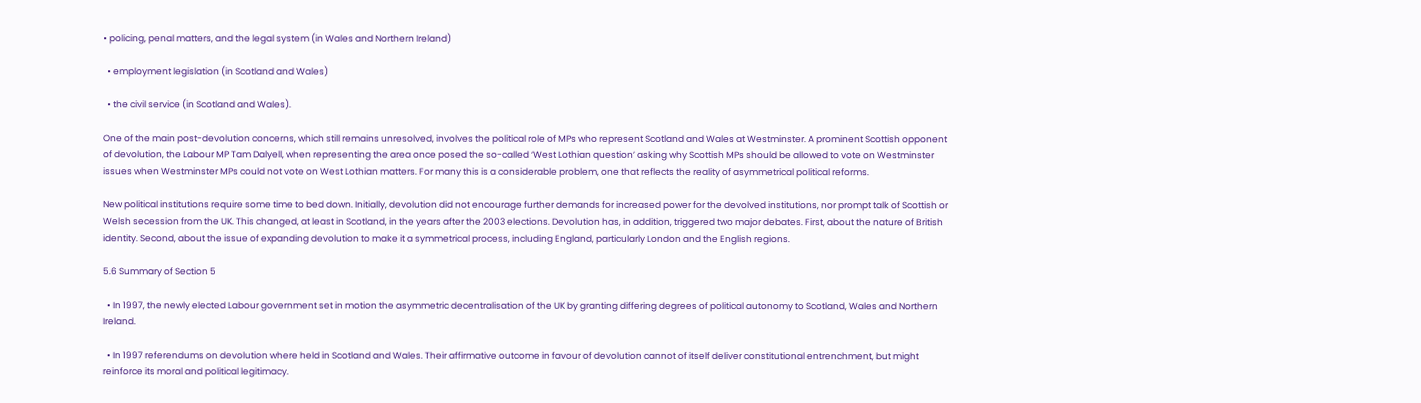• policing, penal matters, and the legal system (in Wales and Northern Ireland)

  • employment legislation (in Scotland and Wales)

  • the civil service (in Scotland and Wales).

One of the main post-devolution concerns, which still remains unresolved, involves the political role of MPs who represent Scotland and Wales at Westminster. A prominent Scottish opponent of devolution, the Labour MP Tam Dalyell, when representing the area once posed the so-called ‘West Lothian question’ asking why Scottish MPs should be allowed to vote on Westminster issues when Westminster MPs could not vote on West Lothian matters. For many this is a considerable problem, one that reflects the reality of asymmetrical political reforms.

New political institutions require some time to bed down. Initially, devolution did not encourage further demands for increased power for the devolved institutions, nor prompt talk of Scottish or Welsh secession from the UK. This changed, at least in Scotland, in the years after the 2003 elections. Devolution has, in addition, triggered two major debates. First, about the nature of British identity. Second, about the issue of expanding devolution to make it a symmetrical process, including England, particularly London and the English regions.

5.6 Summary of Section 5

  • In 1997, the newly elected Labour government set in motion the asymmetric decentralisation of the UK by granting differing degrees of political autonomy to Scotland, Wales and Northern Ireland.

  • In 1997 referendums on devolution where held in Scotland and Wales. Their affirmative outcome in favour of devolution cannot of itself deliver constitutional entrenchment, but might reinforce its moral and political legitimacy.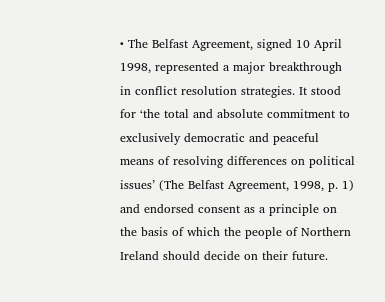• The Belfast Agreement, signed 10 April 1998, represented a major breakthrough in conflict resolution strategies. It stood for ‘the total and absolute commitment to exclusively democratic and peaceful means of resolving differences on political issues’ (The Belfast Agreement, 1998, p. 1) and endorsed consent as a principle on the basis of which the people of Northern Ireland should decide on their future.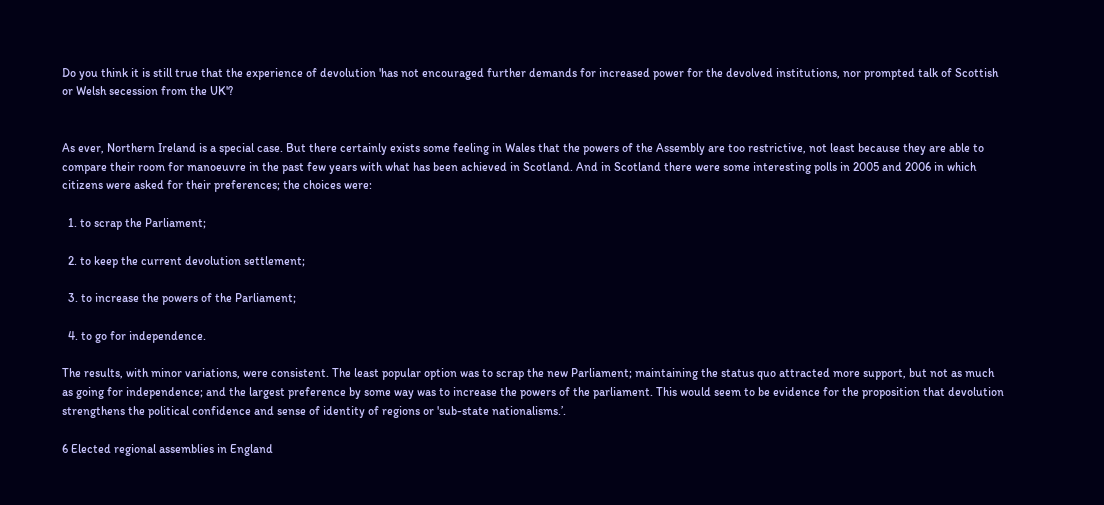Do you think it is still true that the experience of devolution 'has not encouraged further demands for increased power for the devolved institutions, nor prompted talk of Scottish or Welsh secession from the UK'?


As ever, Northern Ireland is a special case. But there certainly exists some feeling in Wales that the powers of the Assembly are too restrictive, not least because they are able to compare their room for manoeuvre in the past few years with what has been achieved in Scotland. And in Scotland there were some interesting polls in 2005 and 2006 in which citizens were asked for their preferences; the choices were:

  1. to scrap the Parliament;

  2. to keep the current devolution settlement;

  3. to increase the powers of the Parliament;

  4. to go for independence.

The results, with minor variations, were consistent. The least popular option was to scrap the new Parliament; maintaining the status quo attracted more support, but not as much as going for independence; and the largest preference by some way was to increase the powers of the parliament. This would seem to be evidence for the proposition that devolution strengthens the political confidence and sense of identity of regions or 'sub-state nationalisms.’.

6 Elected regional assemblies in England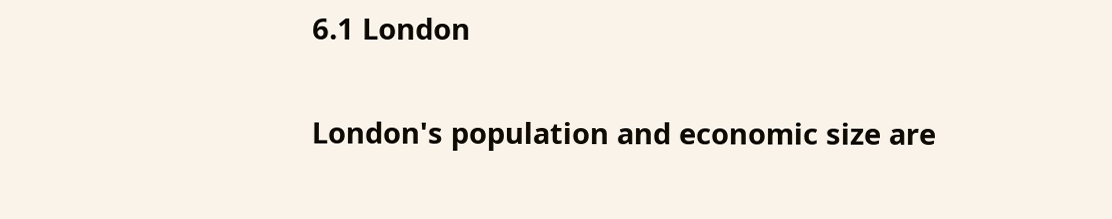6.1 London

London's population and economic size are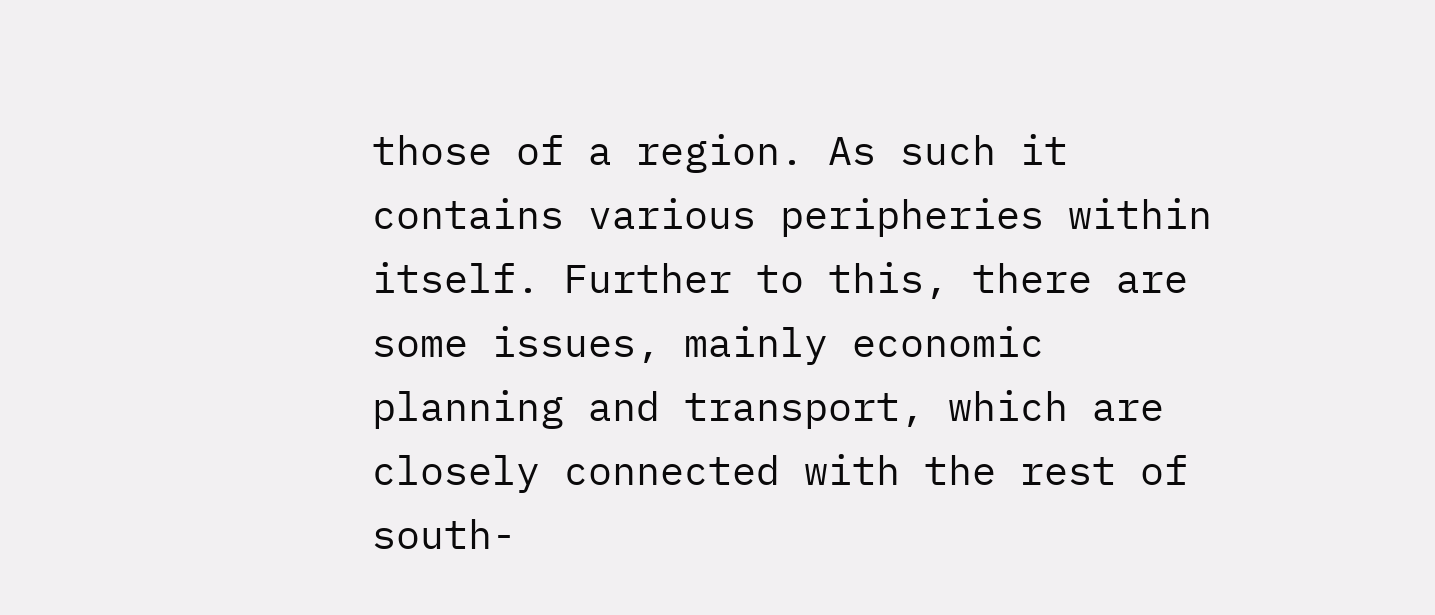those of a region. As such it contains various peripheries within itself. Further to this, there are some issues, mainly economic planning and transport, which are closely connected with the rest of south-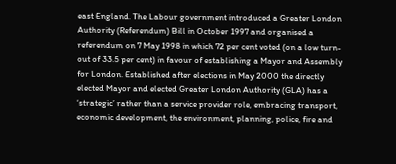east England. The Labour government introduced a Greater London Authority (Referendum) Bill in October 1997 and organised a referendum on 7 May 1998 in which 72 per cent voted (on a low turn-out of 33.5 per cent) in favour of establishing a Mayor and Assembly for London. Established after elections in May 2000 the directly elected Mayor and elected Greater London Authority (GLA) has a ‘strategic’ rather than a service provider role, embracing transport, economic development, the environment, planning, police, fire and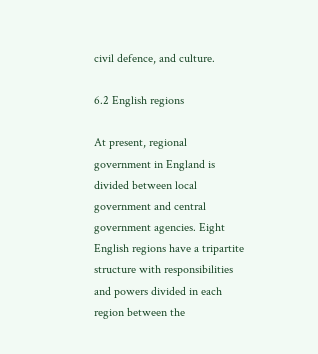civil defence, and culture.

6.2 English regions

At present, regional government in England is divided between local government and central government agencies. Eight English regions have a tripartite structure with responsibilities and powers divided in each region between the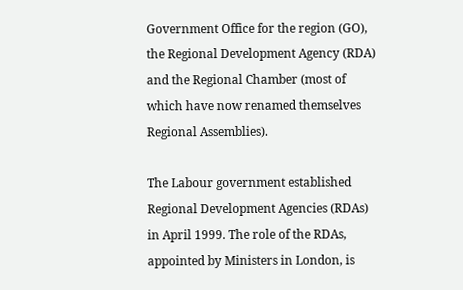Government Office for the region (GO), the Regional Development Agency (RDA) and the Regional Chamber (most of which have now renamed themselves Regional Assemblies).

The Labour government established Regional Development Agencies (RDAs) in April 1999. The role of the RDAs, appointed by Ministers in London, is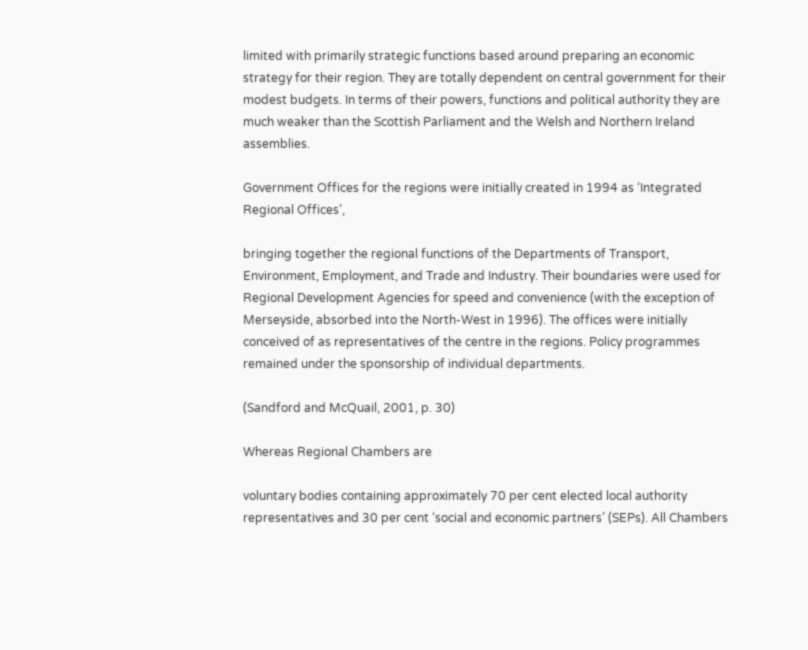limited with primarily strategic functions based around preparing an economic strategy for their region. They are totally dependent on central government for their modest budgets. In terms of their powers, functions and political authority they are much weaker than the Scottish Parliament and the Welsh and Northern Ireland assemblies.

Government Offices for the regions were initially created in 1994 as ‘Integrated Regional Offices’,

bringing together the regional functions of the Departments of Transport, Environment, Employment, and Trade and Industry. Their boundaries were used for Regional Development Agencies for speed and convenience (with the exception of Merseyside, absorbed into the North-West in 1996). The offices were initially conceived of as representatives of the centre in the regions. Policy programmes remained under the sponsorship of individual departments.

(Sandford and McQuail, 2001, p. 30)

Whereas Regional Chambers are

voluntary bodies containing approximately 70 per cent elected local authority representatives and 30 per cent ‘social and economic partners’ (SEPs). All Chambers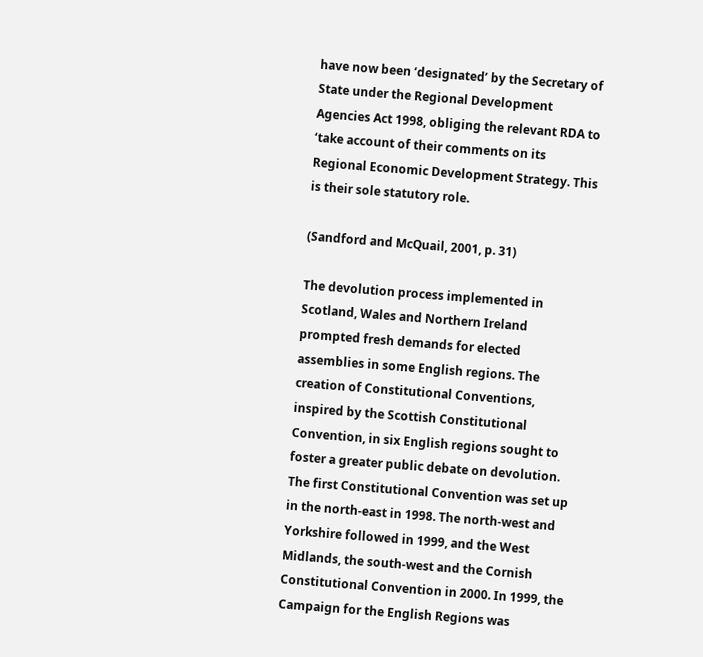have now been ‘designated’ by the Secretary of State under the Regional Development Agencies Act 1998, obliging the relevant RDA to ‘take account of their comments on its Regional Economic Development Strategy. This is their sole statutory role.

(Sandford and McQuail, 2001, p. 31)

The devolution process implemented in Scotland, Wales and Northern Ireland prompted fresh demands for elected assemblies in some English regions. The creation of Constitutional Conventions, inspired by the Scottish Constitutional Convention, in six English regions sought to foster a greater public debate on devolution. The first Constitutional Convention was set up in the north-east in 1998. The north-west and Yorkshire followed in 1999, and the West Midlands, the south-west and the Cornish Constitutional Convention in 2000. In 1999, the Campaign for the English Regions was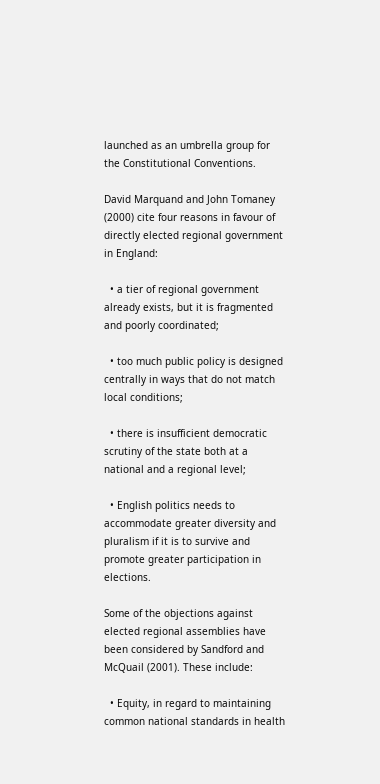launched as an umbrella group for the Constitutional Conventions.

David Marquand and John Tomaney (2000) cite four reasons in favour of directly elected regional government in England:

  • a tier of regional government already exists, but it is fragmented and poorly coordinated;

  • too much public policy is designed centrally in ways that do not match local conditions;

  • there is insufficient democratic scrutiny of the state both at a national and a regional level;

  • English politics needs to accommodate greater diversity and pluralism if it is to survive and promote greater participation in elections.

Some of the objections against elected regional assemblies have been considered by Sandford and McQuail (2001). These include:

  • Equity, in regard to maintaining common national standards in health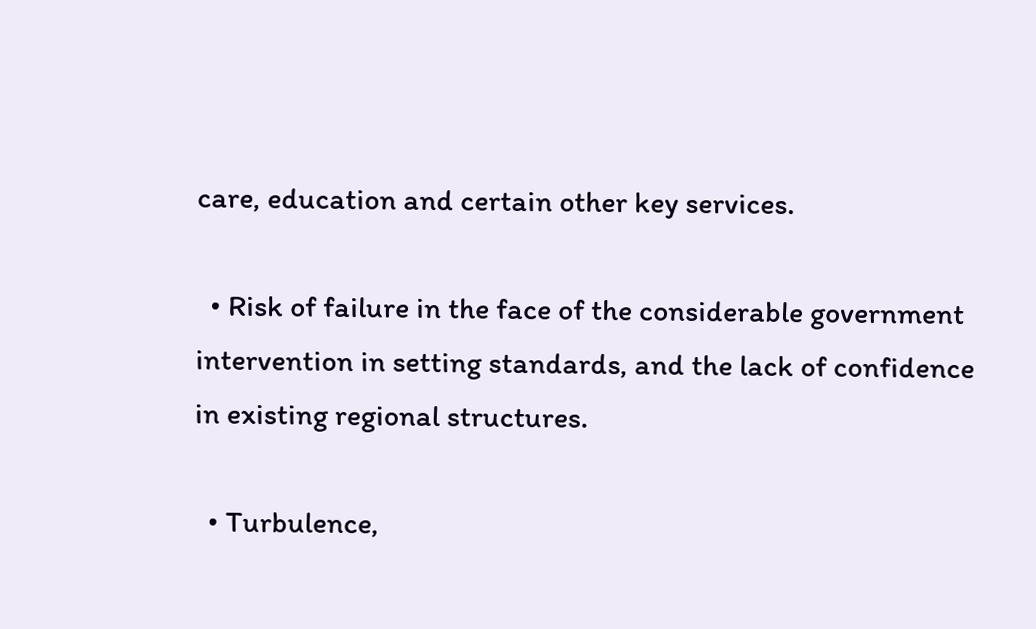care, education and certain other key services.

  • Risk of failure in the face of the considerable government intervention in setting standards, and the lack of confidence in existing regional structures.

  • Turbulence,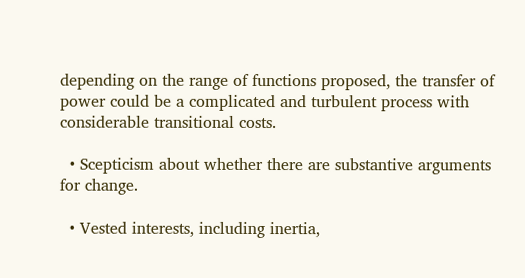depending on the range of functions proposed, the transfer of power could be a complicated and turbulent process with considerable transitional costs.

  • Scepticism about whether there are substantive arguments for change.

  • Vested interests, including inertia,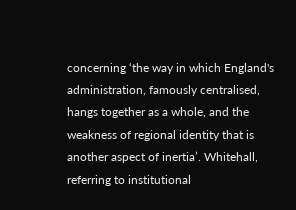concerning ‘the way in which England's administration, famously centralised, hangs together as a whole, and the weakness of regional identity that is another aspect of inertia’. Whitehall, referring to institutional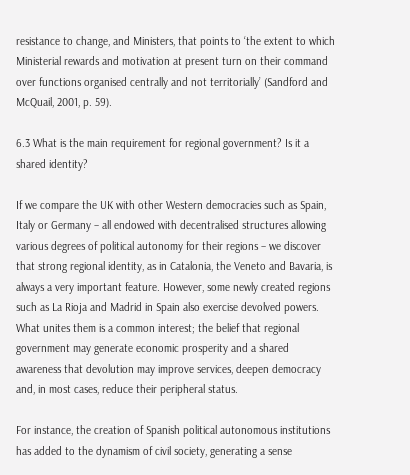resistance to change, and Ministers, that points to ‘the extent to which Ministerial rewards and motivation at present turn on their command over functions organised centrally and not territorially’ (Sandford and McQuail, 2001, p. 59).

6.3 What is the main requirement for regional government? Is it a shared identity?

If we compare the UK with other Western democracies such as Spain, Italy or Germany – all endowed with decentralised structures allowing various degrees of political autonomy for their regions – we discover that strong regional identity, as in Catalonia, the Veneto and Bavaria, is always a very important feature. However, some newly created regions such as La Rioja and Madrid in Spain also exercise devolved powers. What unites them is a common interest; the belief that regional government may generate economic prosperity and a shared awareness that devolution may improve services, deepen democracy and, in most cases, reduce their peripheral status.

For instance, the creation of Spanish political autonomous institutions has added to the dynamism of civil society, generating a sense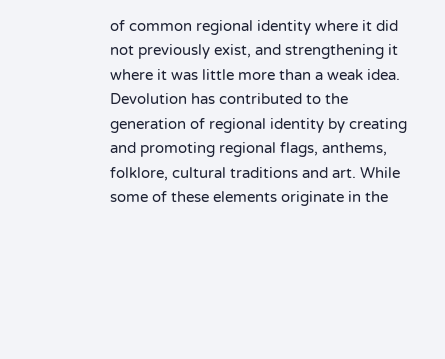of common regional identity where it did not previously exist, and strengthening it where it was little more than a weak idea. Devolution has contributed to the generation of regional identity by creating and promoting regional flags, anthems, folklore, cultural traditions and art. While some of these elements originate in the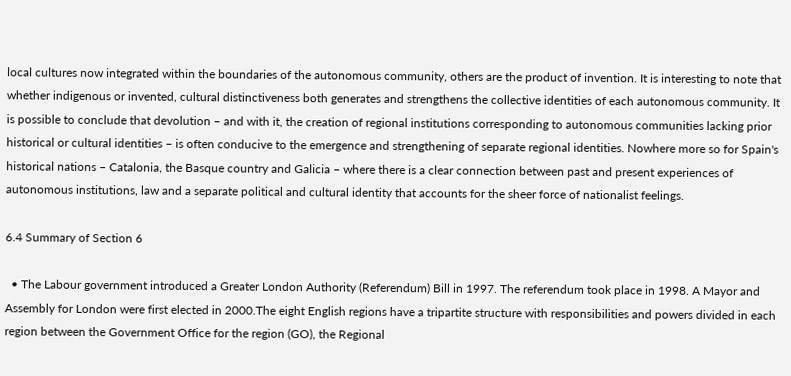local cultures now integrated within the boundaries of the autonomous community, others are the product of invention. It is interesting to note that whether indigenous or invented, cultural distinctiveness both generates and strengthens the collective identities of each autonomous community. It is possible to conclude that devolution – and with it, the creation of regional institutions corresponding to autonomous communities lacking prior historical or cultural identities – is often conducive to the emergence and strengthening of separate regional identities. Nowhere more so for Spain's historical nations – Catalonia, the Basque country and Galicia – where there is a clear connection between past and present experiences of autonomous institutions, law and a separate political and cultural identity that accounts for the sheer force of nationalist feelings.

6.4 Summary of Section 6

  • The Labour government introduced a Greater London Authority (Referendum) Bill in 1997. The referendum took place in 1998. A Mayor and Assembly for London were first elected in 2000.The eight English regions have a tripartite structure with responsibilities and powers divided in each region between the Government Office for the region (GO), the Regional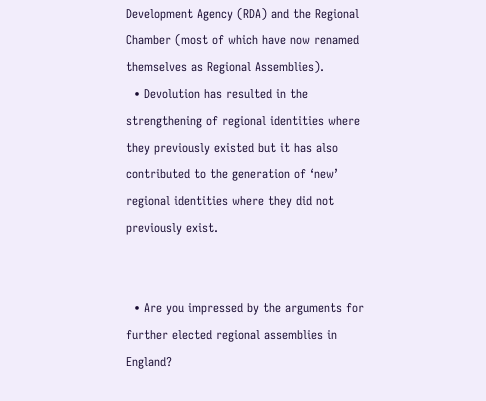Development Agency (RDA) and the Regional Chamber (most of which have now renamed themselves as Regional Assemblies).
  • Devolution has resulted in the strengthening of regional identities where they previously existed but it has also contributed to the generation of ‘new’ regional identities where they did not previously exist.


  • Are you impressed by the arguments for further elected regional assemblies in England?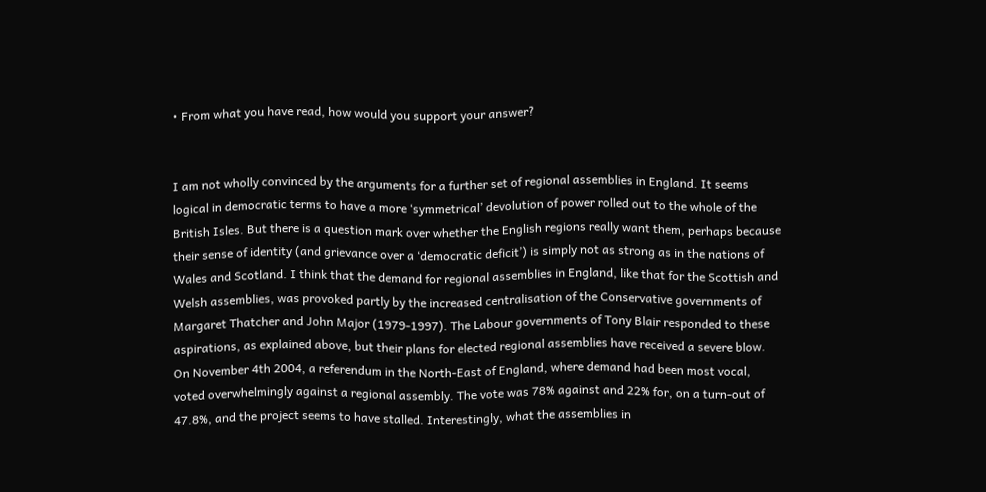• From what you have read, how would you support your answer?


I am not wholly convinced by the arguments for a further set of regional assemblies in England. It seems logical in democratic terms to have a more ‘symmetrical’ devolution of power rolled out to the whole of the British Isles. But there is a question mark over whether the English regions really want them, perhaps because their sense of identity (and grievance over a ‘democratic deficit’) is simply not as strong as in the nations of Wales and Scotland. I think that the demand for regional assemblies in England, like that for the Scottish and Welsh assemblies, was provoked partly by the increased centralisation of the Conservative governments of Margaret Thatcher and John Major (1979-1997). The Labour governments of Tony Blair responded to these aspirations, as explained above, but their plans for elected regional assemblies have received a severe blow. On November 4th 2004, a referendum in the North-East of England, where demand had been most vocal, voted overwhelmingly against a regional assembly. The vote was 78% against and 22% for, on a turn-out of 47.8%, and the project seems to have stalled. Interestingly, what the assemblies in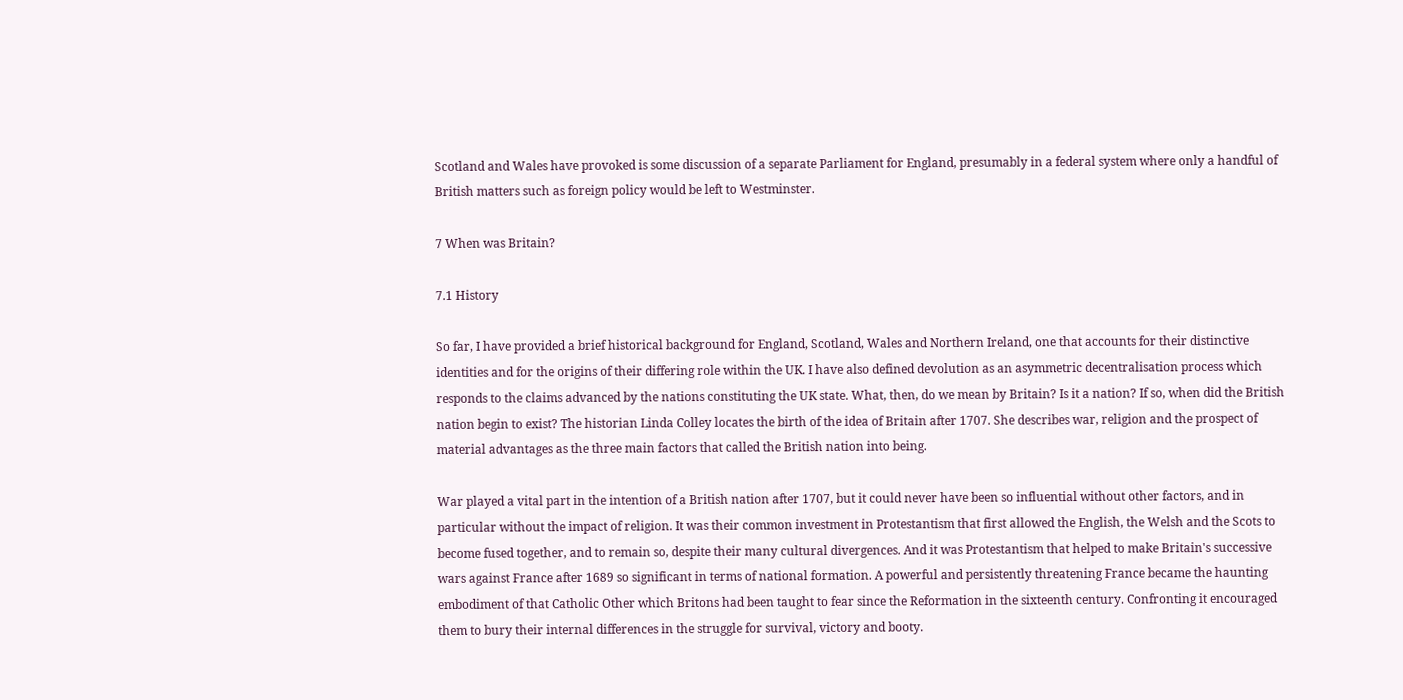Scotland and Wales have provoked is some discussion of a separate Parliament for England, presumably in a federal system where only a handful of British matters such as foreign policy would be left to Westminster.

7 When was Britain?

7.1 History

So far, I have provided a brief historical background for England, Scotland, Wales and Northern Ireland, one that accounts for their distinctive identities and for the origins of their differing role within the UK. I have also defined devolution as an asymmetric decentralisation process which responds to the claims advanced by the nations constituting the UK state. What, then, do we mean by Britain? Is it a nation? If so, when did the British nation begin to exist? The historian Linda Colley locates the birth of the idea of Britain after 1707. She describes war, religion and the prospect of material advantages as the three main factors that called the British nation into being.

War played a vital part in the intention of a British nation after 1707, but it could never have been so influential without other factors, and in particular without the impact of religion. It was their common investment in Protestantism that first allowed the English, the Welsh and the Scots to become fused together, and to remain so, despite their many cultural divergences. And it was Protestantism that helped to make Britain's successive wars against France after 1689 so significant in terms of national formation. A powerful and persistently threatening France became the haunting embodiment of that Catholic Other which Britons had been taught to fear since the Reformation in the sixteenth century. Confronting it encouraged them to bury their internal differences in the struggle for survival, victory and booty.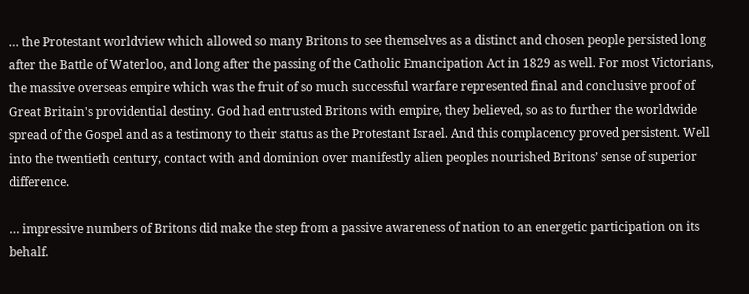… the Protestant worldview which allowed so many Britons to see themselves as a distinct and chosen people persisted long after the Battle of Waterloo, and long after the passing of the Catholic Emancipation Act in 1829 as well. For most Victorians, the massive overseas empire which was the fruit of so much successful warfare represented final and conclusive proof of Great Britain's providential destiny. God had entrusted Britons with empire, they believed, so as to further the worldwide spread of the Gospel and as a testimony to their status as the Protestant Israel. And this complacency proved persistent. Well into the twentieth century, contact with and dominion over manifestly alien peoples nourished Britons’ sense of superior difference.

… impressive numbers of Britons did make the step from a passive awareness of nation to an energetic participation on its behalf.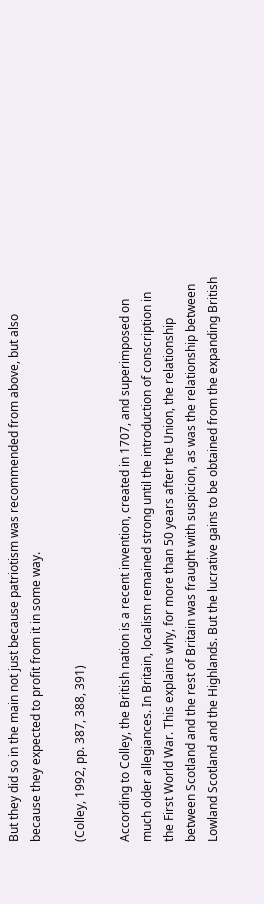But they did so in the main not just because patriotism was recommended from above, but also because they expected to profit from it in some way.

(Colley, 1992, pp. 387, 388, 391)

According to Colley, the British nation is a recent invention, created in 1707, and superimposed on much older allegiances. In Britain, localism remained strong until the introduction of conscription in the First World War. This explains why, for more than 50 years after the Union, the relationship between Scotland and the rest of Britain was fraught with suspicion, as was the relationship between Lowland Scotland and the Highlands. But the lucrative gains to be obtained from the expanding British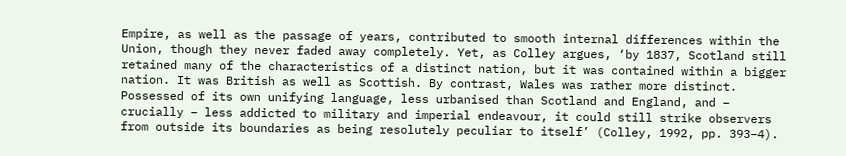Empire, as well as the passage of years, contributed to smooth internal differences within the Union, though they never faded away completely. Yet, as Colley argues, ‘by 1837, Scotland still retained many of the characteristics of a distinct nation, but it was contained within a bigger nation. It was British as well as Scottish. By contrast, Wales was rather more distinct. Possessed of its own unifying language, less urbanised than Scotland and England, and – crucially – less addicted to military and imperial endeavour, it could still strike observers from outside its boundaries as being resolutely peculiar to itself’ (Colley, 1992, pp. 393–4).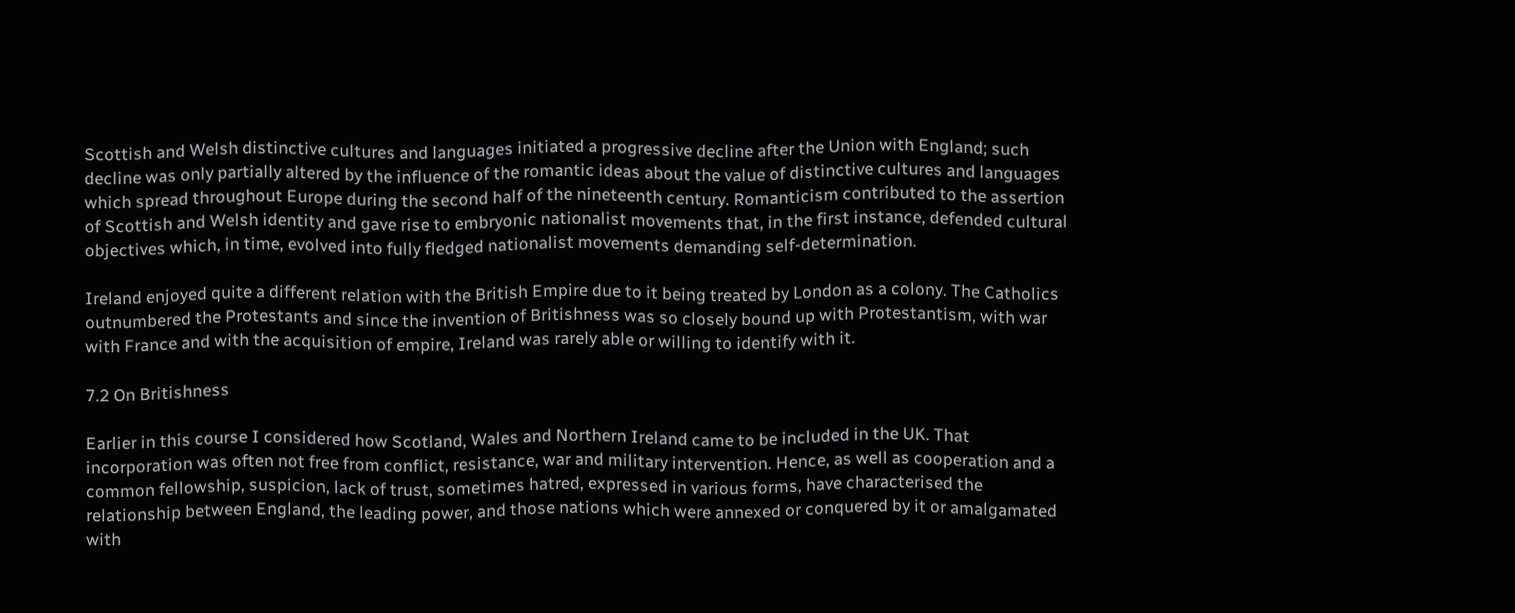Scottish and Welsh distinctive cultures and languages initiated a progressive decline after the Union with England; such decline was only partially altered by the influence of the romantic ideas about the value of distinctive cultures and languages which spread throughout Europe during the second half of the nineteenth century. Romanticism contributed to the assertion of Scottish and Welsh identity and gave rise to embryonic nationalist movements that, in the first instance, defended cultural objectives which, in time, evolved into fully fledged nationalist movements demanding self-determination.

Ireland enjoyed quite a different relation with the British Empire due to it being treated by London as a colony. The Catholics outnumbered the Protestants and since the invention of Britishness was so closely bound up with Protestantism, with war with France and with the acquisition of empire, Ireland was rarely able or willing to identify with it.

7.2 On Britishness

Earlier in this course I considered how Scotland, Wales and Northern Ireland came to be included in the UK. That incorporation was often not free from conflict, resistance, war and military intervention. Hence, as well as cooperation and a common fellowship, suspicion, lack of trust, sometimes hatred, expressed in various forms, have characterised the relationship between England, the leading power, and those nations which were annexed or conquered by it or amalgamated with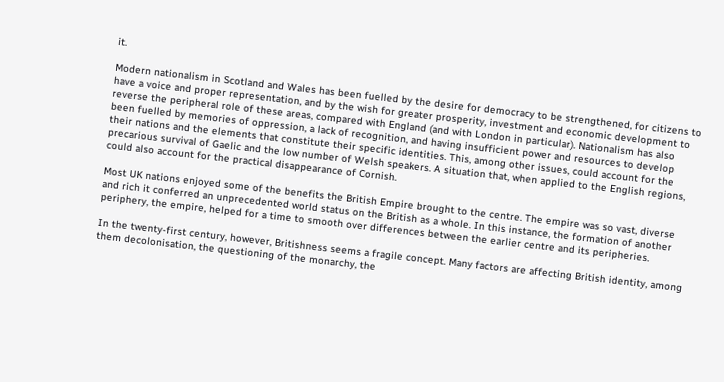it.

Modern nationalism in Scotland and Wales has been fuelled by the desire for democracy to be strengthened, for citizens to have a voice and proper representation, and by the wish for greater prosperity, investment and economic development to reverse the peripheral role of these areas, compared with England (and with London in particular). Nationalism has also been fuelled by memories of oppression, a lack of recognition, and having insufficient power and resources to develop their nations and the elements that constitute their specific identities. This, among other issues, could account for the precarious survival of Gaelic and the low number of Welsh speakers. A situation that, when applied to the English regions, could also account for the practical disappearance of Cornish.

Most UK nations enjoyed some of the benefits the British Empire brought to the centre. The empire was so vast, diverse and rich it conferred an unprecedented world status on the British as a whole. In this instance, the formation of another periphery, the empire, helped for a time to smooth over differences between the earlier centre and its peripheries.

In the twenty-first century, however, Britishness seems a fragile concept. Many factors are affecting British identity, among them decolonisation, the questioning of the monarchy, the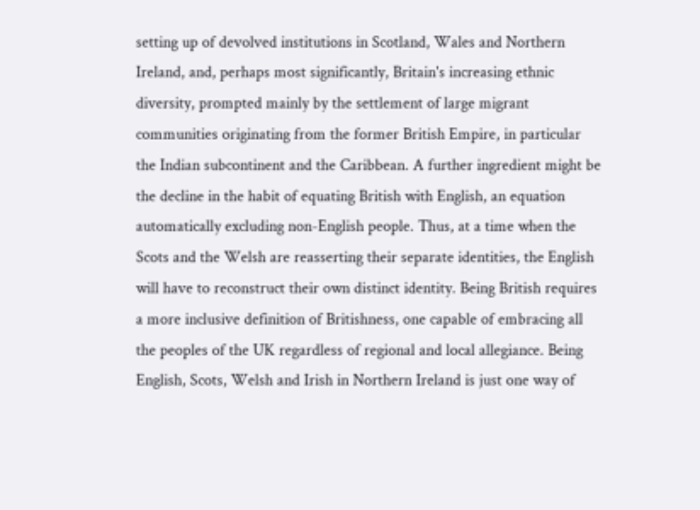setting up of devolved institutions in Scotland, Wales and Northern Ireland, and, perhaps most significantly, Britain's increasing ethnic diversity, prompted mainly by the settlement of large migrant communities originating from the former British Empire, in particular the Indian subcontinent and the Caribbean. A further ingredient might be the decline in the habit of equating British with English, an equation automatically excluding non-English people. Thus, at a time when the Scots and the Welsh are reasserting their separate identities, the English will have to reconstruct their own distinct identity. Being British requires a more inclusive definition of Britishness, one capable of embracing all the peoples of the UK regardless of regional and local allegiance. Being English, Scots, Welsh and Irish in Northern Ireland is just one way of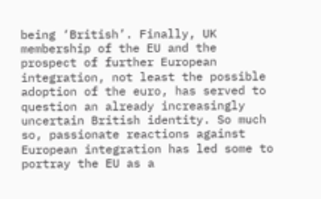being ‘British’. Finally, UK membership of the EU and the prospect of further European integration, not least the possible adoption of the euro, has served to question an already increasingly uncertain British identity. So much so, passionate reactions against European integration has led some to portray the EU as a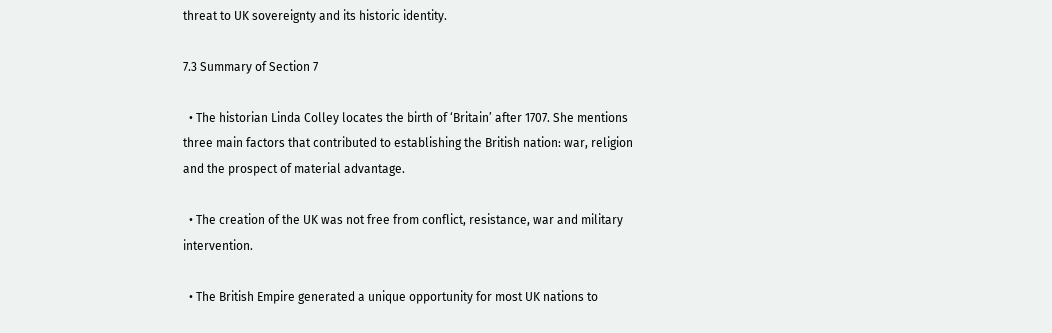threat to UK sovereignty and its historic identity.

7.3 Summary of Section 7

  • The historian Linda Colley locates the birth of ‘Britain’ after 1707. She mentions three main factors that contributed to establishing the British nation: war, religion and the prospect of material advantage.

  • The creation of the UK was not free from conflict, resistance, war and military intervention.

  • The British Empire generated a unique opportunity for most UK nations to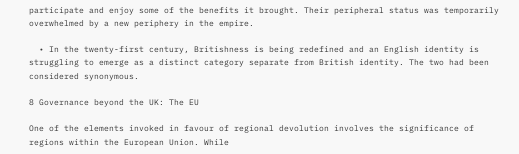participate and enjoy some of the benefits it brought. Their peripheral status was temporarily overwhelmed by a new periphery in the empire.

  • In the twenty-first century, Britishness is being redefined and an English identity is struggling to emerge as a distinct category separate from British identity. The two had been considered synonymous.

8 Governance beyond the UK: The EU

One of the elements invoked in favour of regional devolution involves the significance of regions within the European Union. While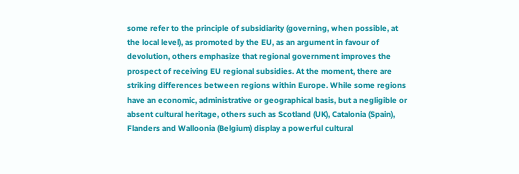some refer to the principle of subsidiarity (governing, when possible, at the local level), as promoted by the EU, as an argument in favour of devolution, others emphasize that regional government improves the prospect of receiving EU regional subsidies. At the moment, there are striking differences between regions within Europe. While some regions have an economic, administrative or geographical basis, but a negligible or absent cultural heritage, others such as Scotland (UK), Catalonia (Spain), Flanders and Walloonia (Belgium) display a powerful cultural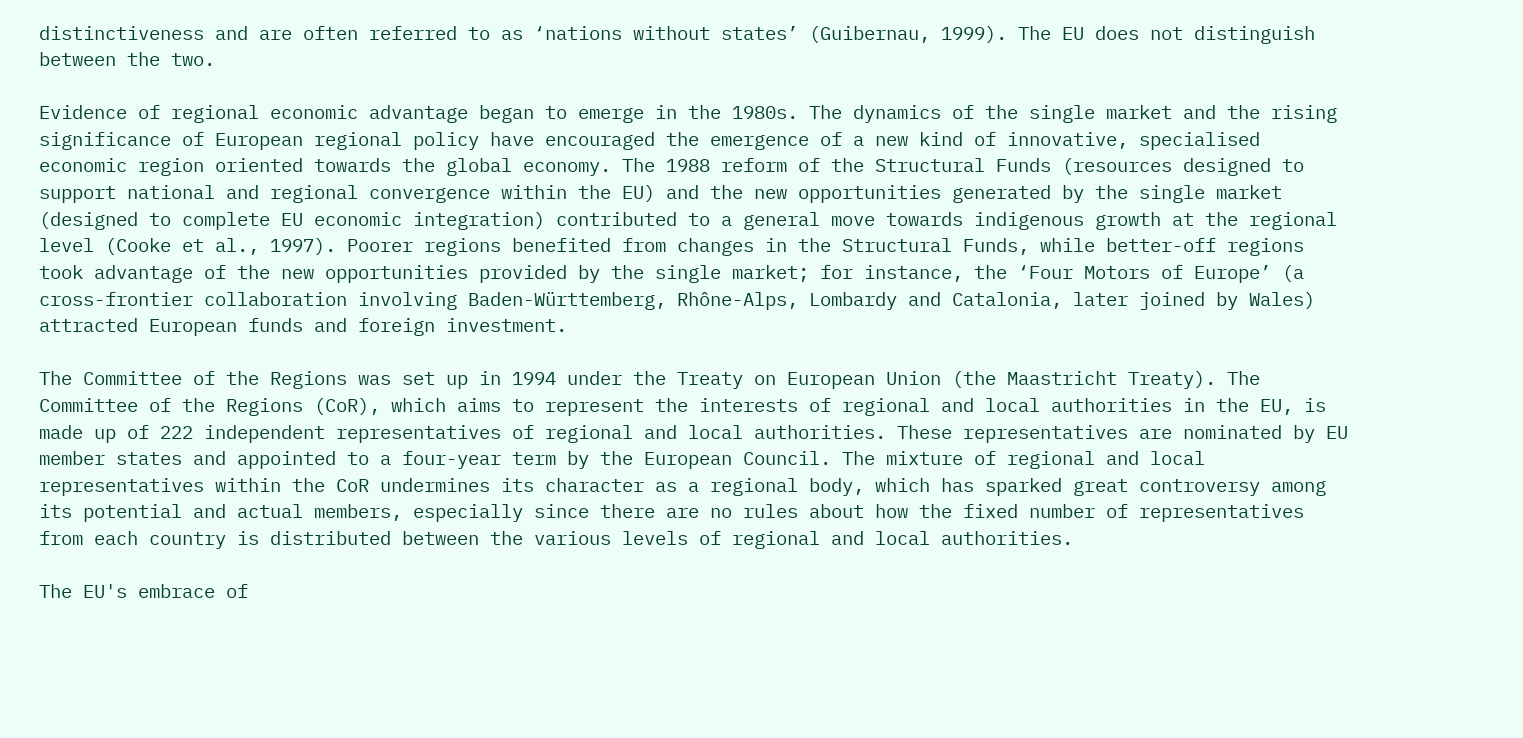distinctiveness and are often referred to as ‘nations without states’ (Guibernau, 1999). The EU does not distinguish between the two.

Evidence of regional economic advantage began to emerge in the 1980s. The dynamics of the single market and the rising significance of European regional policy have encouraged the emergence of a new kind of innovative, specialised economic region oriented towards the global economy. The 1988 reform of the Structural Funds (resources designed to support national and regional convergence within the EU) and the new opportunities generated by the single market (designed to complete EU economic integration) contributed to a general move towards indigenous growth at the regional level (Cooke et al., 1997). Poorer regions benefited from changes in the Structural Funds, while better-off regions took advantage of the new opportunities provided by the single market; for instance, the ‘Four Motors of Europe’ (a cross-frontier collaboration involving Baden-Württemberg, Rhône-Alps, Lombardy and Catalonia, later joined by Wales) attracted European funds and foreign investment.

The Committee of the Regions was set up in 1994 under the Treaty on European Union (the Maastricht Treaty). The Committee of the Regions (CoR), which aims to represent the interests of regional and local authorities in the EU, is made up of 222 independent representatives of regional and local authorities. These representatives are nominated by EU member states and appointed to a four-year term by the European Council. The mixture of regional and local representatives within the CoR undermines its character as a regional body, which has sparked great controversy among its potential and actual members, especially since there are no rules about how the fixed number of representatives from each country is distributed between the various levels of regional and local authorities.

The EU's embrace of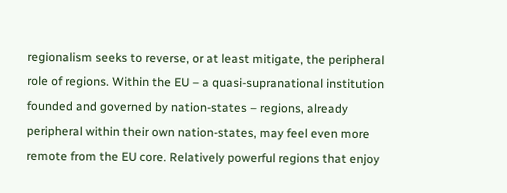regionalism seeks to reverse, or at least mitigate, the peripheral role of regions. Within the EU – a quasi-supranational institution founded and governed by nation-states – regions, already peripheral within their own nation-states, may feel even more remote from the EU core. Relatively powerful regions that enjoy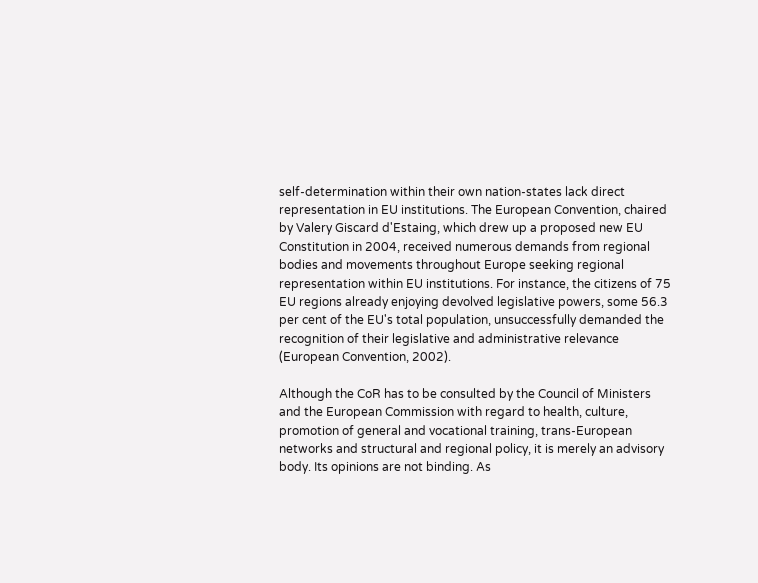self-determination within their own nation-states lack direct representation in EU institutions. The European Convention, chaired by Valery Giscard d'Estaing, which drew up a proposed new EU Constitution in 2004, received numerous demands from regional bodies and movements throughout Europe seeking regional representation within EU institutions. For instance, the citizens of 75 EU regions already enjoying devolved legislative powers, some 56.3 per cent of the EU's total population, unsuccessfully demanded the recognition of their legislative and administrative relevance (European Convention, 2002).

Although the CoR has to be consulted by the Council of Ministers and the European Commission with regard to health, culture, promotion of general and vocational training, trans-European networks and structural and regional policy, it is merely an advisory body. Its opinions are not binding. As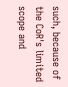such, because of the CoR's limited scope and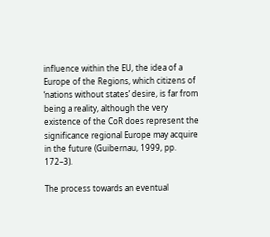influence within the EU, the idea of a Europe of the Regions, which citizens of ‘nations without states’ desire, is far from being a reality, although the very existence of the CoR does represent the significance regional Europe may acquire in the future (Guibernau, 1999, pp. 172–3).

The process towards an eventual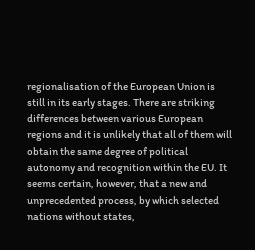regionalisation of the European Union is still in its early stages. There are striking differences between various European regions and it is unlikely that all of them will obtain the same degree of political autonomy and recognition within the EU. It seems certain, however, that a new and unprecedented process, by which selected nations without states,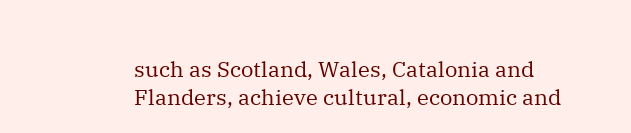such as Scotland, Wales, Catalonia and Flanders, achieve cultural, economic and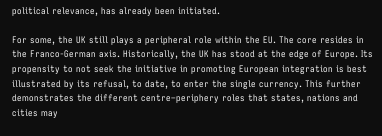political relevance, has already been initiated.

For some, the UK still plays a peripheral role within the EU. The core resides in the Franco-German axis. Historically, the UK has stood at the edge of Europe. Its propensity to not seek the initiative in promoting European integration is best illustrated by its refusal, to date, to enter the single currency. This further demonstrates the different centre–periphery roles that states, nations and cities may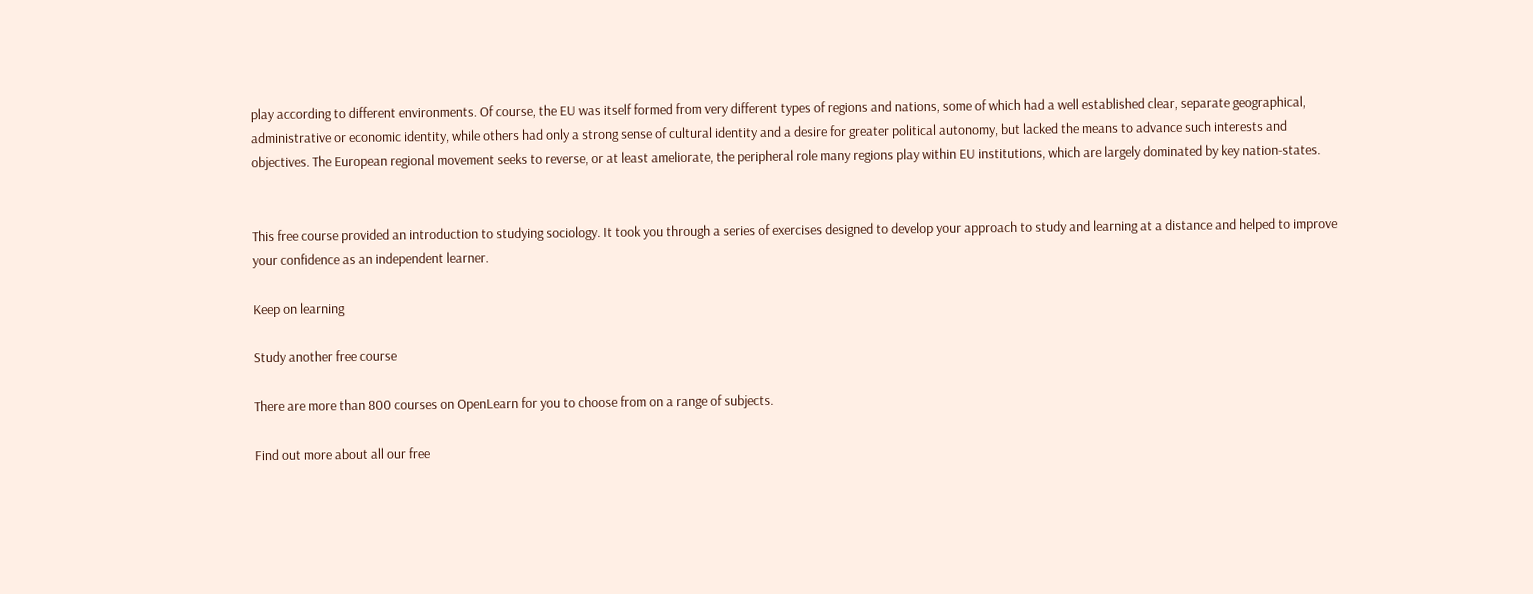play according to different environments. Of course, the EU was itself formed from very different types of regions and nations, some of which had a well established clear, separate geographical, administrative or economic identity, while others had only a strong sense of cultural identity and a desire for greater political autonomy, but lacked the means to advance such interests and objectives. The European regional movement seeks to reverse, or at least ameliorate, the peripheral role many regions play within EU institutions, which are largely dominated by key nation-states.


This free course provided an introduction to studying sociology. It took you through a series of exercises designed to develop your approach to study and learning at a distance and helped to improve your confidence as an independent learner.

Keep on learning

Study another free course

There are more than 800 courses on OpenLearn for you to choose from on a range of subjects.

Find out more about all our free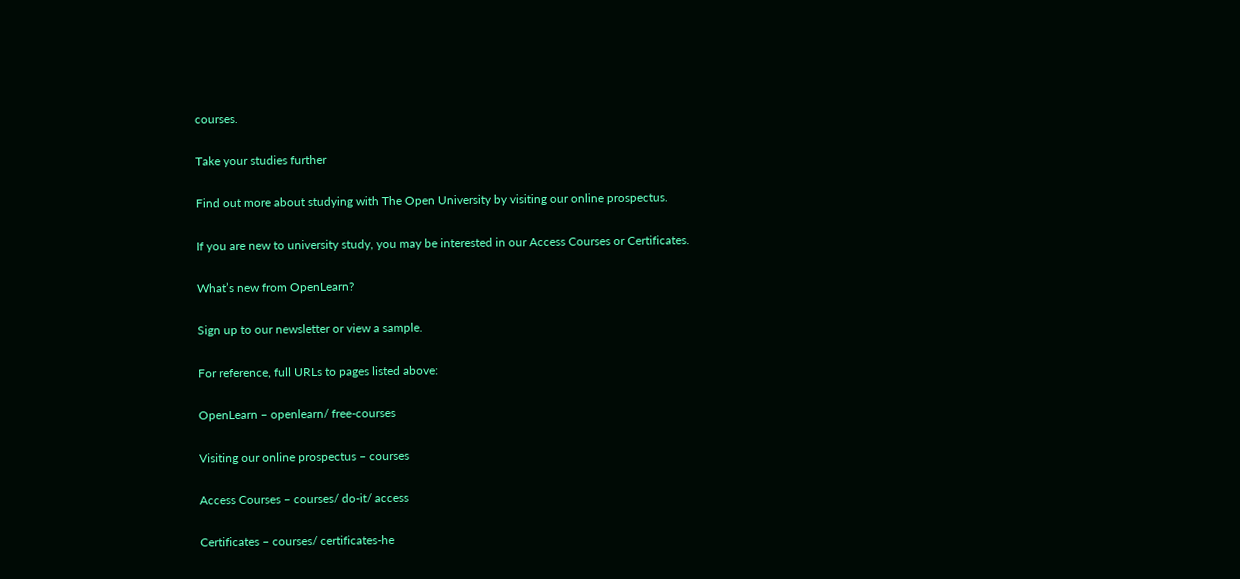courses.

Take your studies further

Find out more about studying with The Open University by visiting our online prospectus.

If you are new to university study, you may be interested in our Access Courses or Certificates.

What’s new from OpenLearn?

Sign up to our newsletter or view a sample.

For reference, full URLs to pages listed above:

OpenLearn – openlearn/ free-courses

Visiting our online prospectus – courses

Access Courses – courses/ do-it/ access

Certificates – courses/ certificates-he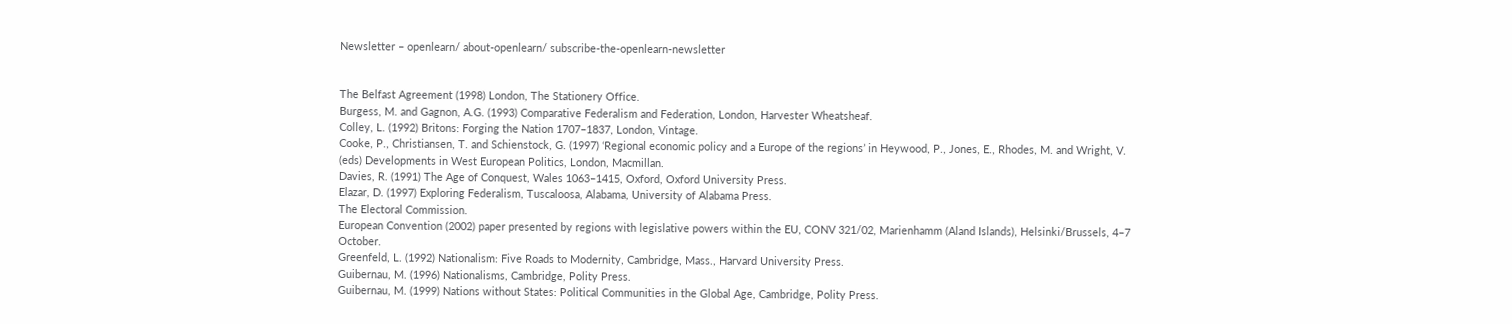Newsletter – openlearn/ about-openlearn/ subscribe-the-openlearn-newsletter


The Belfast Agreement (1998) London, The Stationery Office.
Burgess, M. and Gagnon, A.G. (1993) Comparative Federalism and Federation, London, Harvester Wheatsheaf.
Colley, L. (1992) Britons: Forging the Nation 1707–1837, London, Vintage.
Cooke, P., Christiansen, T. and Schienstock, G. (1997) ‘Regional economic policy and a Europe of the regions’ in Heywood, P., Jones, E., Rhodes, M. and Wright, V. (eds) Developments in West European Politics, London, Macmillan.
Davies, R. (1991) The Age of Conquest, Wales 1063–1415, Oxford, Oxford University Press.
Elazar, D. (1997) Exploring Federalism, Tuscaloosa, Alabama, University of Alabama Press.
The Electoral Commission.
European Convention (2002) paper presented by regions with legislative powers within the EU, CONV 321/02, Marienhamm (Aland Islands), Helsinki/Brussels, 4–7 October.
Greenfeld, L. (1992) Nationalism: Five Roads to Modernity, Cambridge, Mass., Harvard University Press.
Guibernau, M. (1996) Nationalisms, Cambridge, Polity Press.
Guibernau, M. (1999) Nations without States: Political Communities in the Global Age, Cambridge, Polity Press.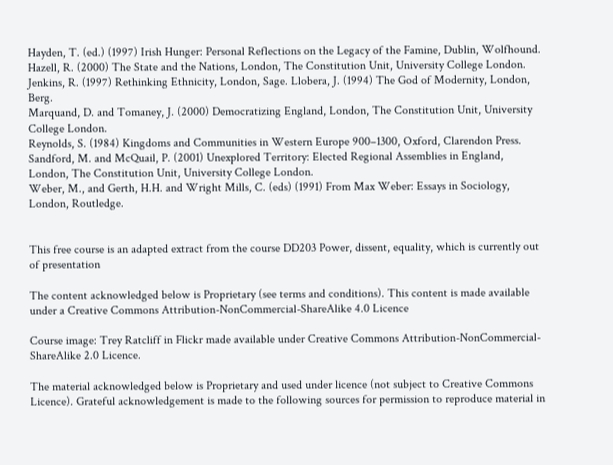Hayden, T. (ed.) (1997) Irish Hunger: Personal Reflections on the Legacy of the Famine, Dublin, Wolfhound.
Hazell, R. (2000) The State and the Nations, London, The Constitution Unit, University College London.
Jenkins, R. (1997) Rethinking Ethnicity, London, Sage. Llobera, J. (1994) The God of Modernity, London, Berg.
Marquand, D. and Tomaney, J. (2000) Democratizing England, London, The Constitution Unit, University College London.
Reynolds, S. (1984) Kingdoms and Communities in Western Europe 900–1300, Oxford, Clarendon Press.
Sandford, M. and McQuail, P. (2001) Unexplored Territory: Elected Regional Assemblies in England, London, The Constitution Unit, University College London.
Weber, M., and Gerth, H.H. and Wright Mills, C. (eds) (1991) From Max Weber: Essays in Sociology, London, Routledge.


This free course is an adapted extract from the course DD203 Power, dissent, equality, which is currently out of presentation

The content acknowledged below is Proprietary (see terms and conditions). This content is made available under a Creative Commons Attribution-NonCommercial-ShareAlike 4.0 Licence

Course image: Trey Ratcliff in Flickr made available under Creative Commons Attribution-NonCommercial-ShareAlike 2.0 Licence.

The material acknowledged below is Proprietary and used under licence (not subject to Creative Commons Licence). Grateful acknowledgement is made to the following sources for permission to reproduce material in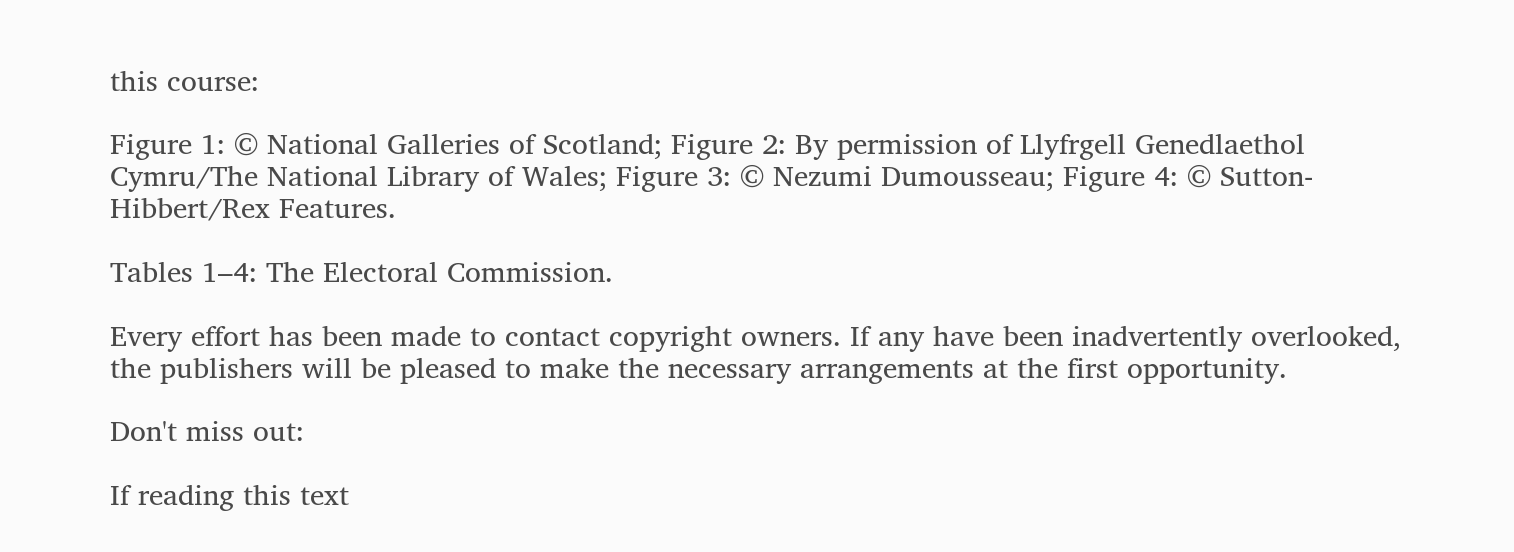this course:

Figure 1: © National Galleries of Scotland; Figure 2: By permission of Llyfrgell Genedlaethol Cymru/The National Library of Wales; Figure 3: © Nezumi Dumousseau; Figure 4: © Sutton-Hibbert/Rex Features.

Tables 1–4: The Electoral Commission.

Every effort has been made to contact copyright owners. If any have been inadvertently overlooked, the publishers will be pleased to make the necessary arrangements at the first opportunity.

Don't miss out:

If reading this text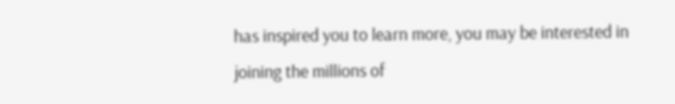has inspired you to learn more, you may be interested in joining the millions of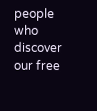people who discover our free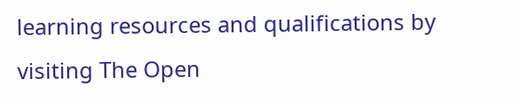learning resources and qualifications by visiting The Open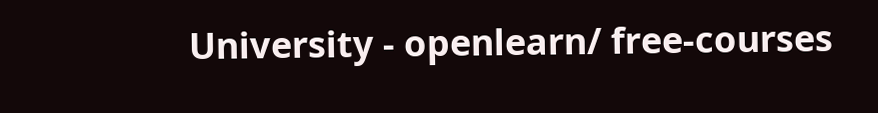University - openlearn/ free-courses